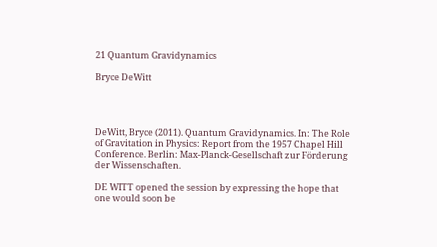21 Quantum Gravidynamics

Bryce DeWitt




DeWitt, Bryce (2011). Quantum Gravidynamics. In: The Role of Gravitation in Physics: Report from the 1957 Chapel Hill Conference. Berlin: Max-Planck-Gesellschaft zur Förderung der Wissenschaften.

DE WITT opened the session by expressing the hope that one would soon be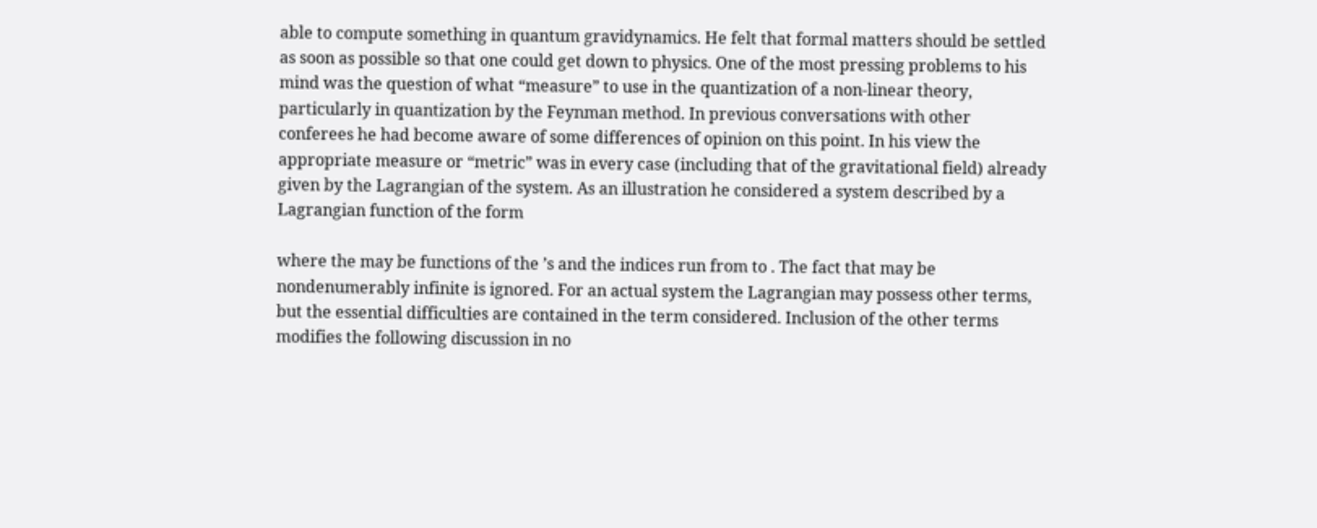able to compute something in quantum gravidynamics. He felt that formal matters should be settled as soon as possible so that one could get down to physics. One of the most pressing problems to his mind was the question of what “measure” to use in the quantization of a non-linear theory, particularly in quantization by the Feynman method. In previous conversations with other conferees he had become aware of some differences of opinion on this point. In his view the appropriate measure or “metric” was in every case (including that of the gravitational field) already given by the Lagrangian of the system. As an illustration he considered a system described by a Lagrangian function of the form

where the may be functions of the ’s and the indices run from to . The fact that may be nondenumerably infinite is ignored. For an actual system the Lagrangian may possess other terms, but the essential difficulties are contained in the term considered. Inclusion of the other terms modifies the following discussion in no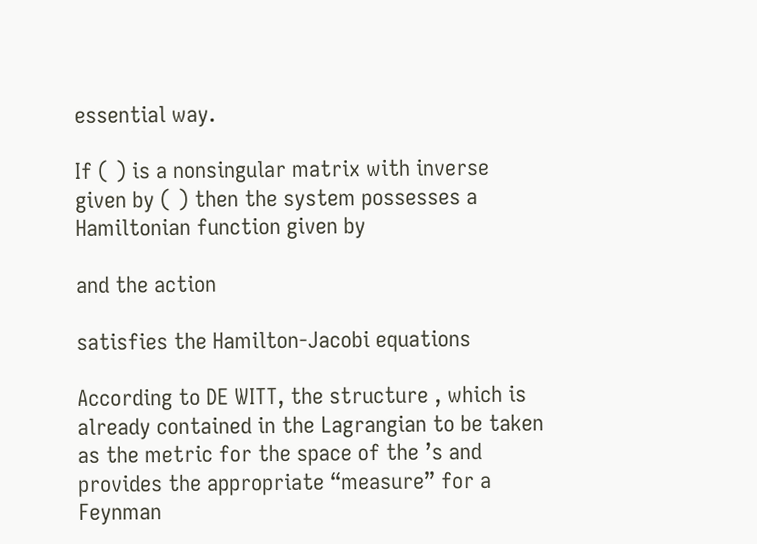essential way.

If ( ) is a nonsingular matrix with inverse given by ( ) then the system possesses a Hamiltonian function given by

and the action

satisfies the Hamilton-Jacobi equations

According to DE WITT, the structure , which is already contained in the Lagrangian to be taken as the metric for the space of the ’s and provides the appropriate “measure” for a Feynman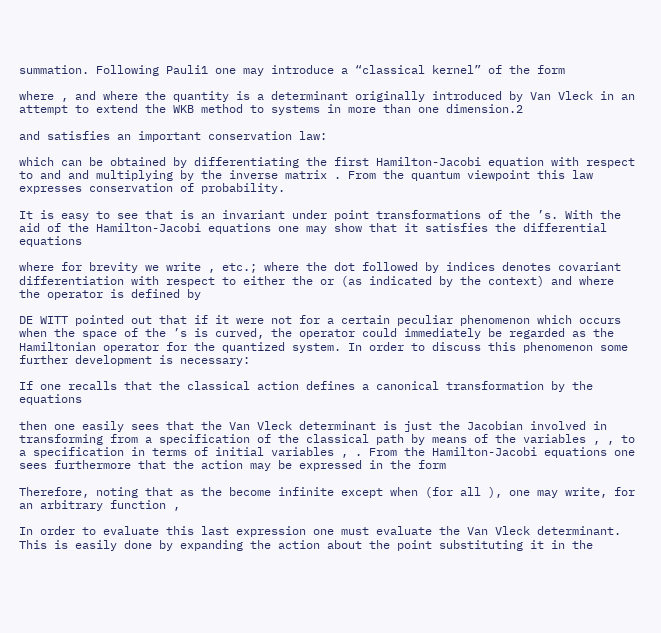summation. Following Pauli1 one may introduce a “classical kernel” of the form

where , and where the quantity is a determinant originally introduced by Van Vleck in an attempt to extend the WKB method to systems in more than one dimension.2

and satisfies an important conservation law:

which can be obtained by differentiating the first Hamilton-Jacobi equation with respect to and and multiplying by the inverse matrix . From the quantum viewpoint this law expresses conservation of probability.

It is easy to see that is an invariant under point transformations of the ’s. With the aid of the Hamilton-Jacobi equations one may show that it satisfies the differential equations

where for brevity we write , etc.; where the dot followed by indices denotes covariant differentiation with respect to either the or (as indicated by the context) and where the operator is defined by

DE WITT pointed out that if it were not for a certain peculiar phenomenon which occurs when the space of the ’s is curved, the operator could immediately be regarded as the Hamiltonian operator for the quantized system. In order to discuss this phenomenon some further development is necessary:

If one recalls that the classical action defines a canonical transformation by the equations

then one easily sees that the Van Vleck determinant is just the Jacobian involved in transforming from a specification of the classical path by means of the variables , , to a specification in terms of initial variables , . From the Hamilton-Jacobi equations one sees furthermore that the action may be expressed in the form

Therefore, noting that as the become infinite except when (for all ), one may write, for an arbitrary function ,

In order to evaluate this last expression one must evaluate the Van Vleck determinant. This is easily done by expanding the action about the point substituting it in the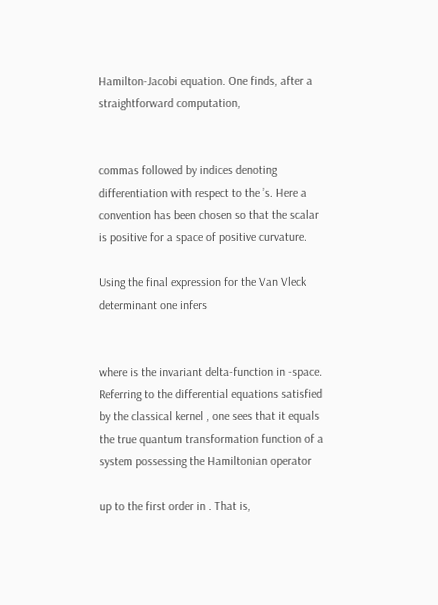Hamilton-Jacobi equation. One finds, after a straightforward computation,


commas followed by indices denoting differentiation with respect to the ’s. Here a convention has been chosen so that the scalar is positive for a space of positive curvature.

Using the final expression for the Van Vleck determinant one infers


where is the invariant delta-function in -space. Referring to the differential equations satisfied by the classical kernel , one sees that it equals the true quantum transformation function of a system possessing the Hamiltonian operator

up to the first order in . That is,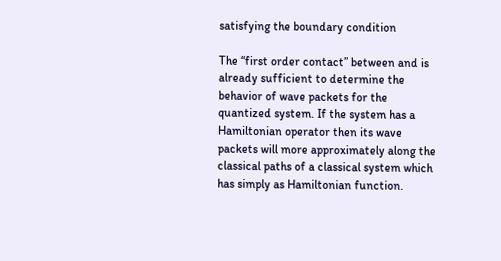satisfying the boundary condition

The “first order contact” between and is already sufficient to determine the behavior of wave packets for the quantized system. If the system has a Hamiltonian operator then its wave packets will more approximately along the classical paths of a classical system which has simply as Hamiltonian function.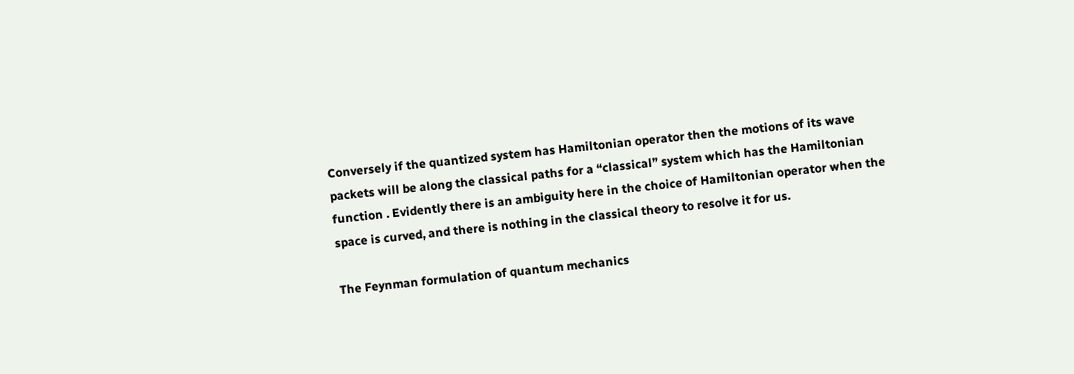Conversely if the quantized system has Hamiltonian operator then the motions of its wave packets will be along the classical paths for a “classical” system which has the Hamiltonian function . Evidently there is an ambiguity here in the choice of Hamiltonian operator when the space is curved, and there is nothing in the classical theory to resolve it for us.

The Feynman formulation of quantum mechanics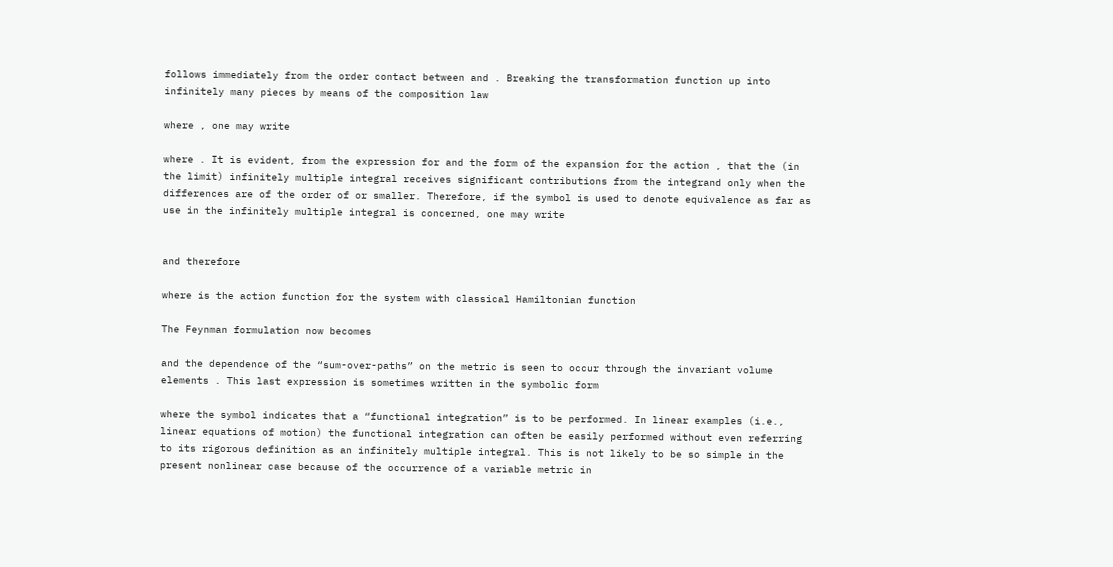follows immediately from the order contact between and . Breaking the transformation function up into infinitely many pieces by means of the composition law

where , one may write

where . It is evident, from the expression for and the form of the expansion for the action , that the (in the limit) infinitely multiple integral receives significant contributions from the integrand only when the differences are of the order of or smaller. Therefore, if the symbol is used to denote equivalence as far as use in the infinitely multiple integral is concerned, one may write


and therefore

where is the action function for the system with classical Hamiltonian function

The Feynman formulation now becomes

and the dependence of the “sum-over-paths” on the metric is seen to occur through the invariant volume elements . This last expression is sometimes written in the symbolic form

where the symbol indicates that a “functional integration” is to be performed. In linear examples (i.e., linear equations of motion) the functional integration can often be easily performed without even referring to its rigorous definition as an infinitely multiple integral. This is not likely to be so simple in the present nonlinear case because of the occurrence of a variable metric in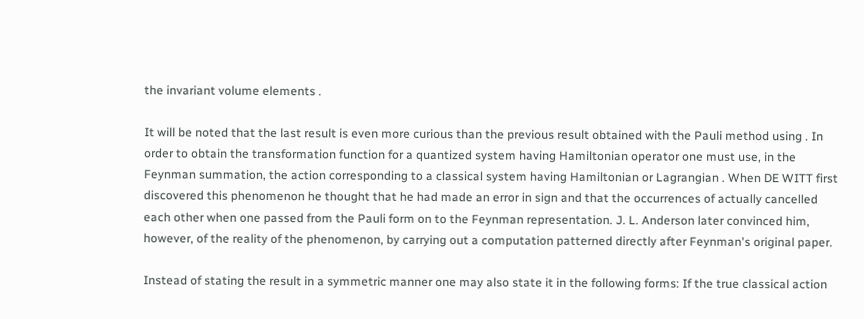the invariant volume elements .

It will be noted that the last result is even more curious than the previous result obtained with the Pauli method using . In order to obtain the transformation function for a quantized system having Hamiltonian operator one must use, in the Feynman summation, the action corresponding to a classical system having Hamiltonian or Lagrangian . When DE WITT first discovered this phenomenon he thought that he had made an error in sign and that the occurrences of actually cancelled each other when one passed from the Pauli form on to the Feynman representation. J. L. Anderson later convinced him, however, of the reality of the phenomenon, by carrying out a computation patterned directly after Feynman's original paper.

Instead of stating the result in a symmetric manner one may also state it in the following forms: If the true classical action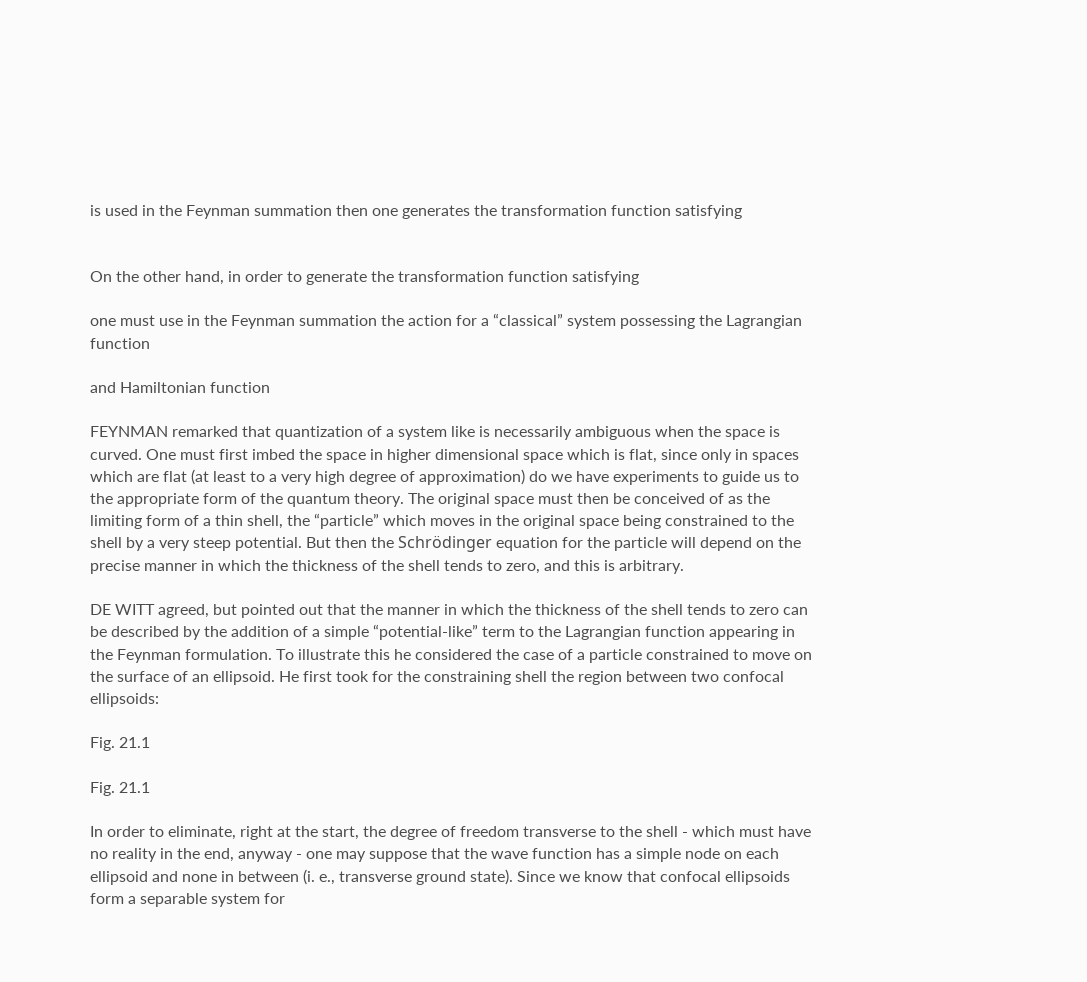is used in the Feynman summation then one generates the transformation function satisfying


On the other hand, in order to generate the transformation function satisfying

one must use in the Feynman summation the action for a “classical” system possessing the Lagrangian function

and Hamiltonian function

FEYNMAN remarked that quantization of a system like is necessarily ambiguous when the space is curved. One must first imbed the space in higher dimensional space which is flat, since only in spaces which are flat (at least to a very high degree of approximation) do we have experiments to guide us to the appropriate form of the quantum theory. The original space must then be conceived of as the limiting form of a thin shell, the “particle” which moves in the original space being constrained to the shell by a very steep potential. But then the Schrödinger equation for the particle will depend on the precise manner in which the thickness of the shell tends to zero, and this is arbitrary.

DE WITT agreed, but pointed out that the manner in which the thickness of the shell tends to zero can be described by the addition of a simple “potential-like” term to the Lagrangian function appearing in the Feynman formulation. To illustrate this he considered the case of a particle constrained to move on the surface of an ellipsoid. He first took for the constraining shell the region between two confocal ellipsoids:

Fig. 21.1

Fig. 21.1

In order to eliminate, right at the start, the degree of freedom transverse to the shell - which must have no reality in the end, anyway - one may suppose that the wave function has a simple node on each ellipsoid and none in between (i. e., transverse ground state). Since we know that confocal ellipsoids form a separable system for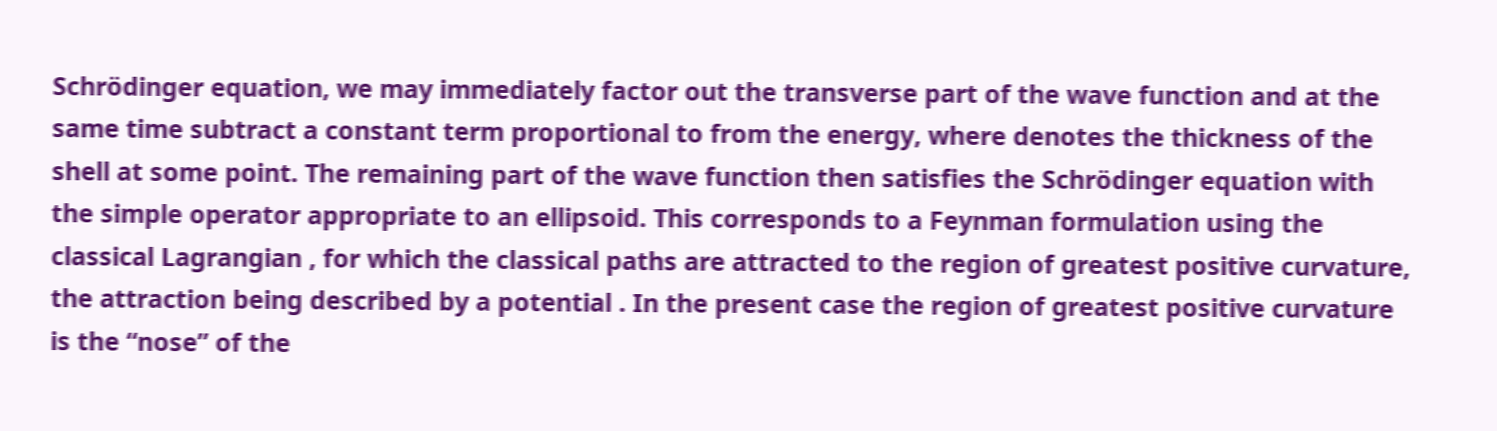Schrödinger equation, we may immediately factor out the transverse part of the wave function and at the same time subtract a constant term proportional to from the energy, where denotes the thickness of the shell at some point. The remaining part of the wave function then satisfies the Schrödinger equation with the simple operator appropriate to an ellipsoid. This corresponds to a Feynman formulation using the classical Lagrangian , for which the classical paths are attracted to the region of greatest positive curvature, the attraction being described by a potential . In the present case the region of greatest positive curvature is the “nose” of the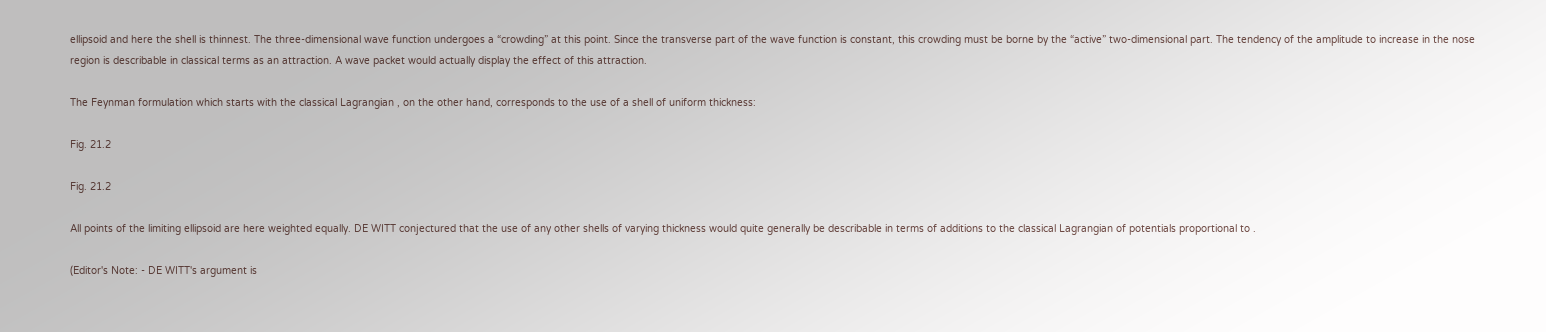ellipsoid and here the shell is thinnest. The three-dimensional wave function undergoes a “crowding” at this point. Since the transverse part of the wave function is constant, this crowding must be borne by the “active” two-dimensional part. The tendency of the amplitude to increase in the nose region is describable in classical terms as an attraction. A wave packet would actually display the effect of this attraction.

The Feynman formulation which starts with the classical Lagrangian , on the other hand, corresponds to the use of a shell of uniform thickness:

Fig. 21.2

Fig. 21.2

All points of the limiting ellipsoid are here weighted equally. DE WITT conjectured that the use of any other shells of varying thickness would quite generally be describable in terms of additions to the classical Lagrangian of potentials proportional to .

(Editor's Note: - DE WITT's argument is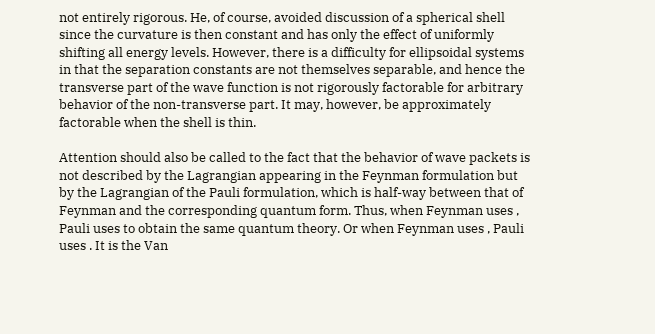not entirely rigorous. He, of course, avoided discussion of a spherical shell since the curvature is then constant and has only the effect of uniformly shifting all energy levels. However, there is a difficulty for ellipsoidal systems in that the separation constants are not themselves separable, and hence the transverse part of the wave function is not rigorously factorable for arbitrary behavior of the non-transverse part. It may, however, be approximately factorable when the shell is thin.

Attention should also be called to the fact that the behavior of wave packets is not described by the Lagrangian appearing in the Feynman formulation but by the Lagrangian of the Pauli formulation, which is half-way between that of Feynman and the corresponding quantum form. Thus, when Feynman uses , Pauli uses to obtain the same quantum theory. Or when Feynman uses , Pauli uses . It is the Van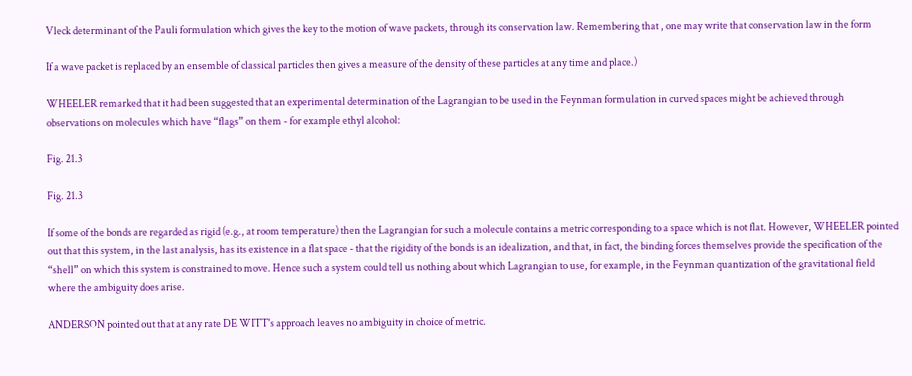Vleck determinant of the Pauli formulation which gives the key to the motion of wave packets, through its conservation law. Remembering that , one may write that conservation law in the form

If a wave packet is replaced by an ensemble of classical particles then gives a measure of the density of these particles at any time and place.)

WHEELER remarked that it had been suggested that an experimental determination of the Lagrangian to be used in the Feynman formulation in curved spaces might be achieved through observations on molecules which have “flags” on them - for example ethyl alcohol:

Fig. 21.3

Fig. 21.3

If some of the bonds are regarded as rigid (e.g., at room temperature) then the Lagrangian for such a molecule contains a metric corresponding to a space which is not flat. However, WHEELER pointed out that this system, in the last analysis, has its existence in a flat space - that the rigidity of the bonds is an idealization, and that, in fact, the binding forces themselves provide the specification of the “shell” on which this system is constrained to move. Hence such a system could tell us nothing about which Lagrangian to use, for example, in the Feynman quantization of the gravitational field where the ambiguity does arise.

ANDERSON pointed out that at any rate DE WITT's approach leaves no ambiguity in choice of metric.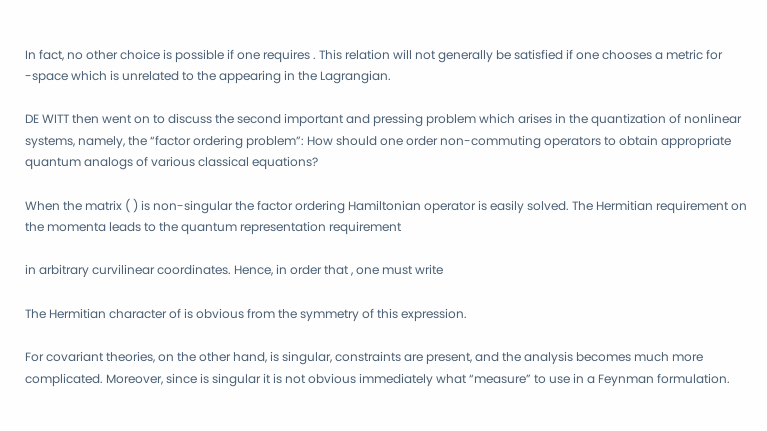In fact, no other choice is possible if one requires . This relation will not generally be satisfied if one chooses a metric for -space which is unrelated to the appearing in the Lagrangian.

DE WITT then went on to discuss the second important and pressing problem which arises in the quantization of nonlinear systems, namely, the “factor ordering problem”: How should one order non-commuting operators to obtain appropriate quantum analogs of various classical equations?

When the matrix ( ) is non-singular the factor ordering Hamiltonian operator is easily solved. The Hermitian requirement on the momenta leads to the quantum representation requirement

in arbitrary curvilinear coordinates. Hence, in order that , one must write

The Hermitian character of is obvious from the symmetry of this expression.

For covariant theories, on the other hand, is singular, constraints are present, and the analysis becomes much more complicated. Moreover, since is singular it is not obvious immediately what “measure” to use in a Feynman formulation.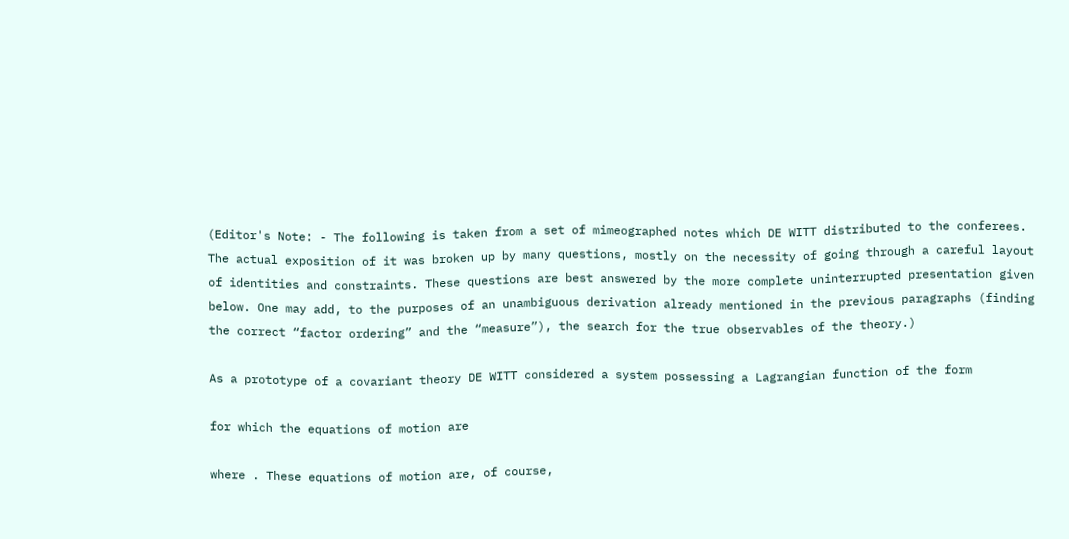(Editor's Note: - The following is taken from a set of mimeographed notes which DE WITT distributed to the conferees. The actual exposition of it was broken up by many questions, mostly on the necessity of going through a careful layout of identities and constraints. These questions are best answered by the more complete uninterrupted presentation given below. One may add, to the purposes of an unambiguous derivation already mentioned in the previous paragraphs (finding the correct “factor ordering” and the “measure”), the search for the true observables of the theory.)

As a prototype of a covariant theory DE WITT considered a system possessing a Lagrangian function of the form

for which the equations of motion are

where . These equations of motion are, of course,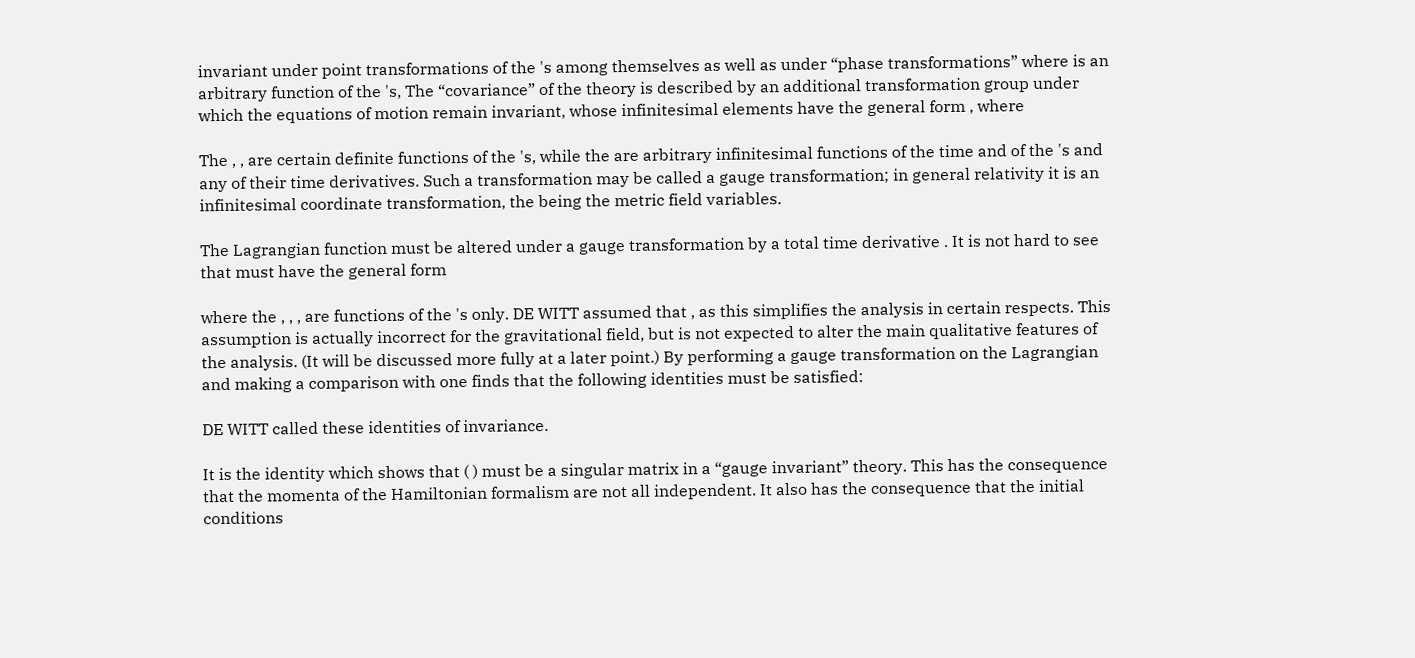invariant under point transformations of the 's among themselves as well as under “phase transformations” where is an arbitrary function of the 's, The “covariance” of the theory is described by an additional transformation group under which the equations of motion remain invariant, whose infinitesimal elements have the general form , where

The , , are certain definite functions of the 's, while the are arbitrary infinitesimal functions of the time and of the 's and any of their time derivatives. Such a transformation may be called a gauge transformation; in general relativity it is an infinitesimal coordinate transformation, the being the metric field variables.

The Lagrangian function must be altered under a gauge transformation by a total time derivative . It is not hard to see that must have the general form

where the , , , are functions of the 's only. DE WITT assumed that , as this simplifies the analysis in certain respects. This assumption is actually incorrect for the gravitational field, but is not expected to alter the main qualitative features of the analysis. (It will be discussed more fully at a later point.) By performing a gauge transformation on the Lagrangian and making a comparison with one finds that the following identities must be satisfied:

DE WITT called these identities of invariance.

It is the identity which shows that ( ) must be a singular matrix in a “gauge invariant” theory. This has the consequence that the momenta of the Hamiltonian formalism are not all independent. It also has the consequence that the initial conditions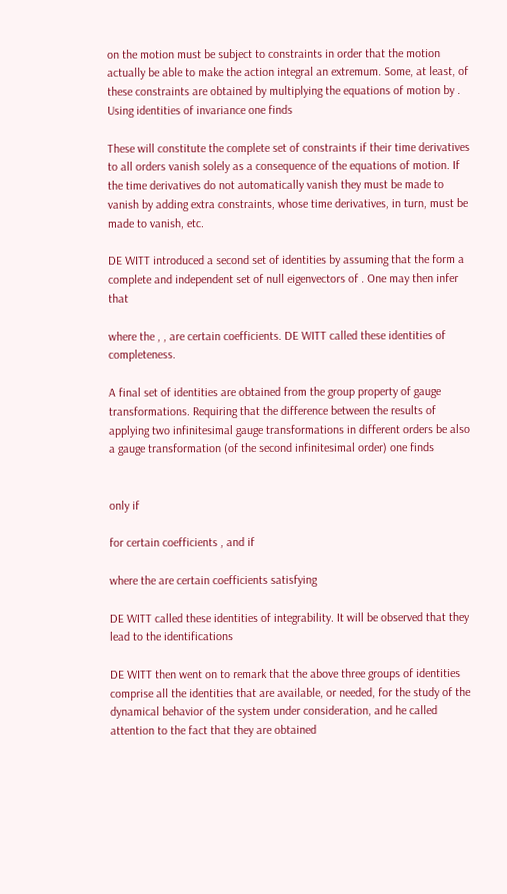on the motion must be subject to constraints in order that the motion actually be able to make the action integral an extremum. Some, at least, of these constraints are obtained by multiplying the equations of motion by . Using identities of invariance one finds

These will constitute the complete set of constraints if their time derivatives to all orders vanish solely as a consequence of the equations of motion. If the time derivatives do not automatically vanish they must be made to vanish by adding extra constraints, whose time derivatives, in turn, must be made to vanish, etc.

DE WITT introduced a second set of identities by assuming that the form a complete and independent set of null eigenvectors of . One may then infer that

where the , , are certain coefficients. DE WITT called these identities of completeness.

A final set of identities are obtained from the group property of gauge transformations. Requiring that the difference between the results of applying two infinitesimal gauge transformations in different orders be also a gauge transformation (of the second infinitesimal order) one finds


only if

for certain coefficients , and if

where the are certain coefficients satisfying

DE WITT called these identities of integrability. It will be observed that they lead to the identifications

DE WITT then went on to remark that the above three groups of identities comprise all the identities that are available, or needed, for the study of the dynamical behavior of the system under consideration, and he called attention to the fact that they are obtained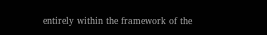entirely within the framework of the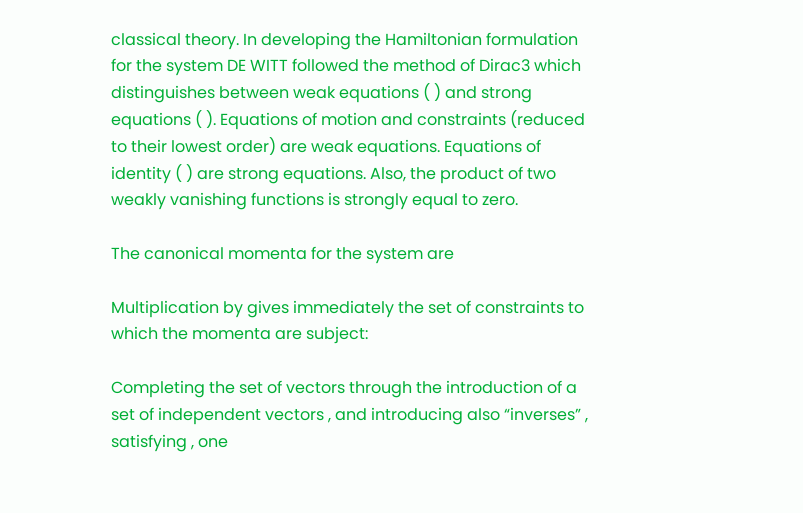classical theory. In developing the Hamiltonian formulation for the system DE WITT followed the method of Dirac3 which distinguishes between weak equations ( ) and strong equations ( ). Equations of motion and constraints (reduced to their lowest order) are weak equations. Equations of identity ( ) are strong equations. Also, the product of two weakly vanishing functions is strongly equal to zero.

The canonical momenta for the system are

Multiplication by gives immediately the set of constraints to which the momenta are subject:

Completing the set of vectors through the introduction of a set of independent vectors , and introducing also “inverses” , satisfying , one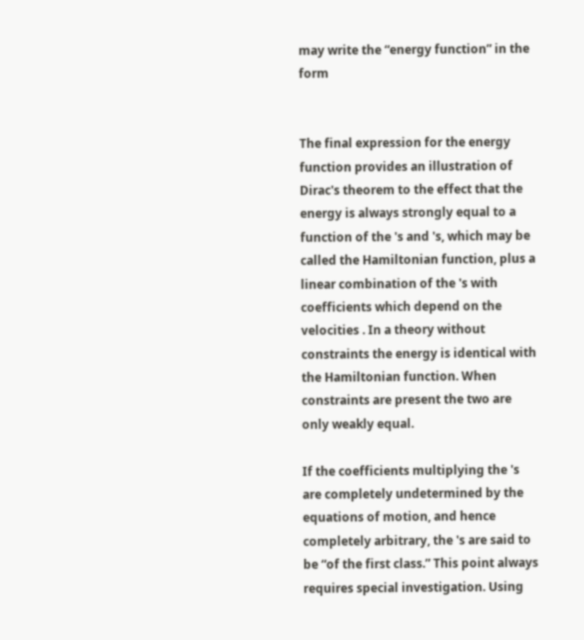may write the “energy function” in the form


The final expression for the energy function provides an illustration of Dirac's theorem to the effect that the energy is always strongly equal to a function of the 's and 's, which may be called the Hamiltonian function, plus a linear combination of the 's with coefficients which depend on the velocities . In a theory without constraints the energy is identical with the Hamiltonian function. When constraints are present the two are only weakly equal.

If the coefficients multiplying the 's are completely undetermined by the equations of motion, and hence completely arbitrary, the 's are said to be “of the first class.” This point always requires special investigation. Using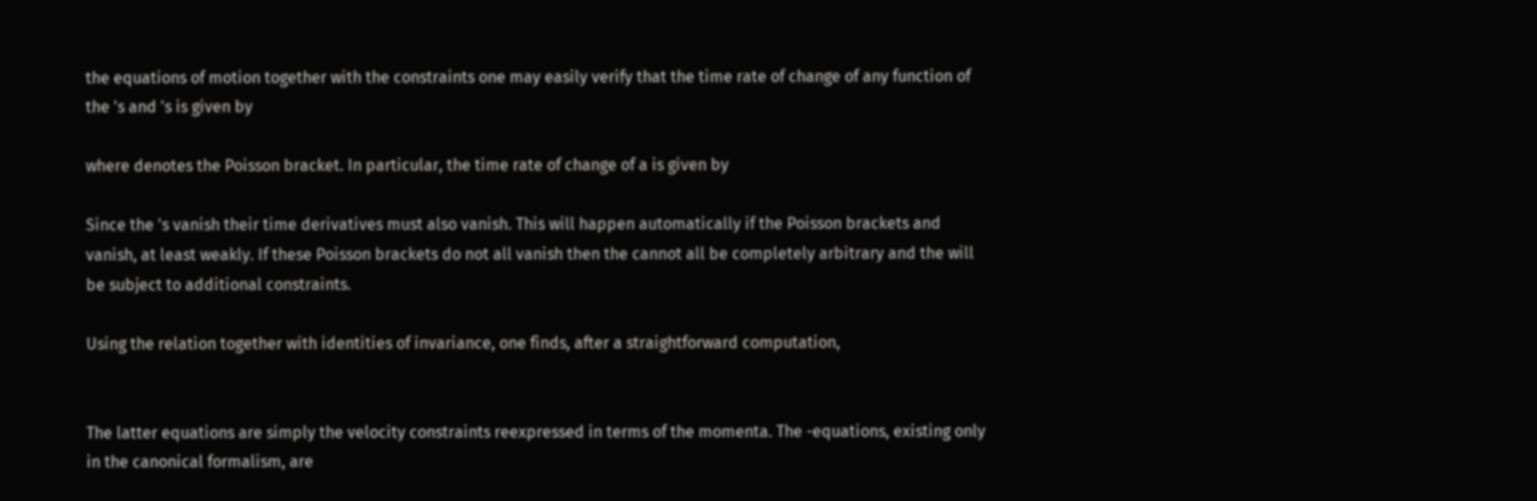the equations of motion together with the constraints one may easily verify that the time rate of change of any function of the 's and 's is given by

where denotes the Poisson bracket. In particular, the time rate of change of a is given by

Since the 's vanish their time derivatives must also vanish. This will happen automatically if the Poisson brackets and vanish, at least weakly. If these Poisson brackets do not all vanish then the cannot all be completely arbitrary and the will be subject to additional constraints.

Using the relation together with identities of invariance, one finds, after a straightforward computation,


The latter equations are simply the velocity constraints reexpressed in terms of the momenta. The -equations, existing only in the canonical formalism, are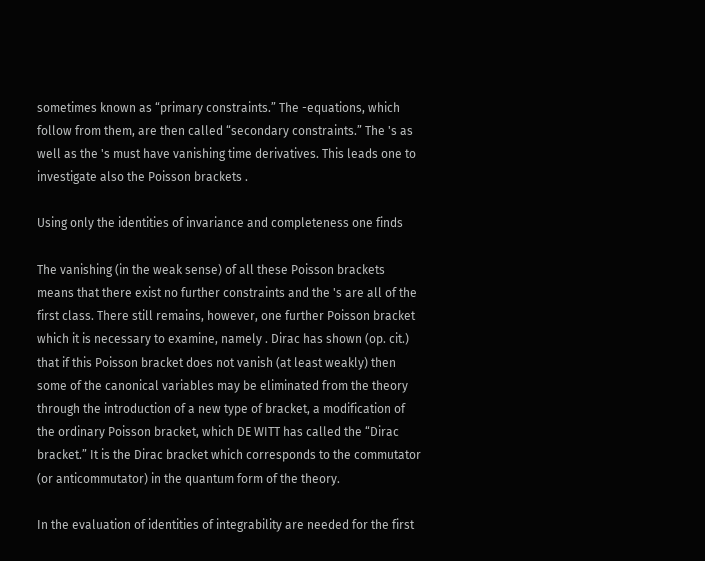sometimes known as “primary constraints.” The -equations, which follow from them, are then called “secondary constraints.” The 's as well as the 's must have vanishing time derivatives. This leads one to investigate also the Poisson brackets .

Using only the identities of invariance and completeness one finds

The vanishing (in the weak sense) of all these Poisson brackets means that there exist no further constraints and the 's are all of the first class. There still remains, however, one further Poisson bracket which it is necessary to examine, namely . Dirac has shown (op. cit.) that if this Poisson bracket does not vanish (at least weakly) then some of the canonical variables may be eliminated from the theory through the introduction of a new type of bracket, a modification of the ordinary Poisson bracket, which DE WITT has called the “Dirac bracket.” It is the Dirac bracket which corresponds to the commutator (or anticommutator) in the quantum form of the theory.

In the evaluation of identities of integrability are needed for the first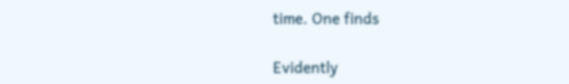time. One finds

Evidently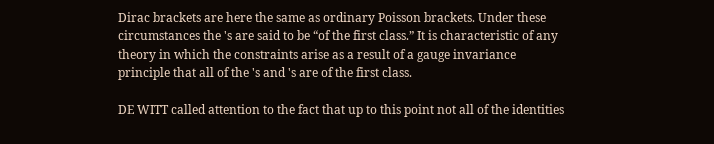Dirac brackets are here the same as ordinary Poisson brackets. Under these circumstances the 's are said to be “of the first class.” It is characteristic of any theory in which the constraints arise as a result of a gauge invariance principle that all of the 's and 's are of the first class.

DE WITT called attention to the fact that up to this point not all of the identities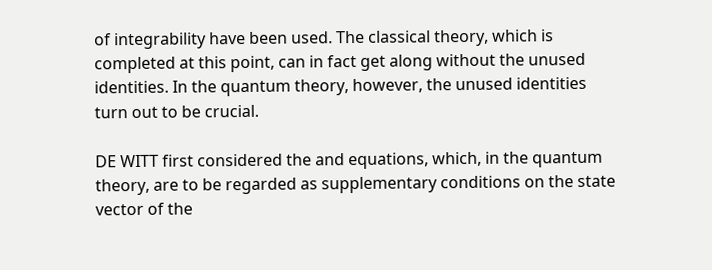of integrability have been used. The classical theory, which is completed at this point, can in fact get along without the unused identities. In the quantum theory, however, the unused identities turn out to be crucial.

DE WITT first considered the and equations, which, in the quantum theory, are to be regarded as supplementary conditions on the state vector of the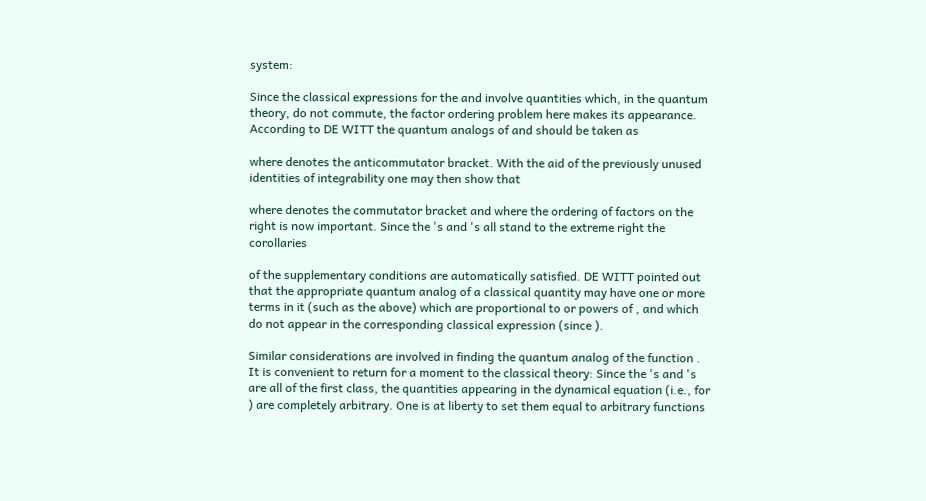system:

Since the classical expressions for the and involve quantities which, in the quantum theory, do not commute, the factor ordering problem here makes its appearance. According to DE WITT the quantum analogs of and should be taken as

where denotes the anticommutator bracket. With the aid of the previously unused identities of integrability one may then show that

where denotes the commutator bracket and where the ordering of factors on the right is now important. Since the 's and 's all stand to the extreme right the corollaries

of the supplementary conditions are automatically satisfied. DE WITT pointed out that the appropriate quantum analog of a classical quantity may have one or more terms in it (such as the above) which are proportional to or powers of , and which do not appear in the corresponding classical expression (since ).

Similar considerations are involved in finding the quantum analog of the function . It is convenient to return for a moment to the classical theory: Since the 's and 's are all of the first class, the quantities appearing in the dynamical equation (i.e., for ) are completely arbitrary. One is at liberty to set them equal to arbitrary functions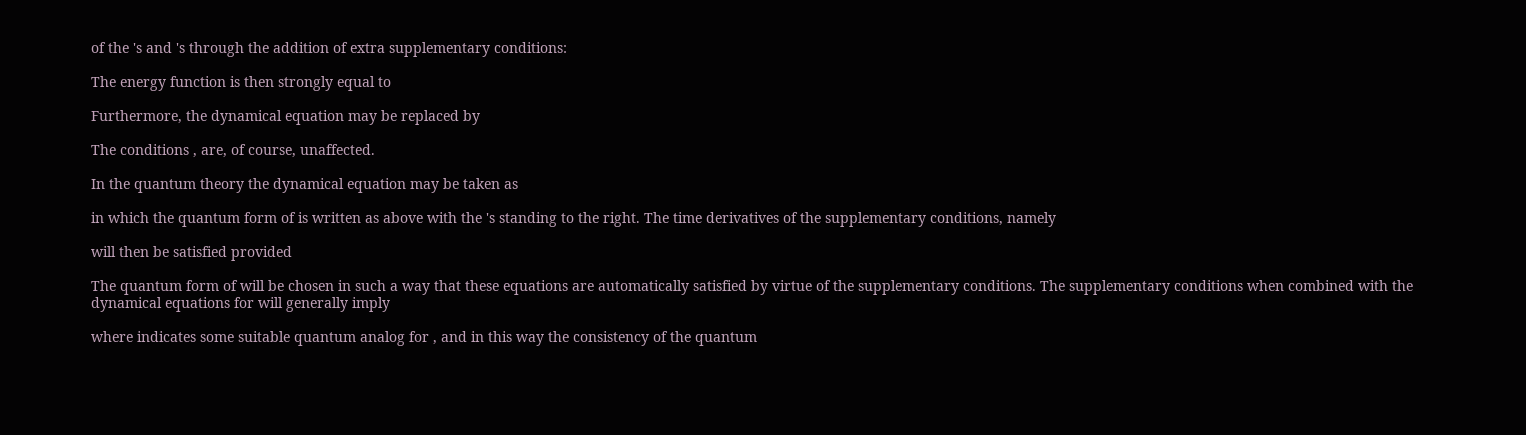of the 's and 's through the addition of extra supplementary conditions:

The energy function is then strongly equal to

Furthermore, the dynamical equation may be replaced by

The conditions , are, of course, unaffected.

In the quantum theory the dynamical equation may be taken as

in which the quantum form of is written as above with the 's standing to the right. The time derivatives of the supplementary conditions, namely

will then be satisfied provided

The quantum form of will be chosen in such a way that these equations are automatically satisfied by virtue of the supplementary conditions. The supplementary conditions when combined with the dynamical equations for will generally imply

where indicates some suitable quantum analog for , and in this way the consistency of the quantum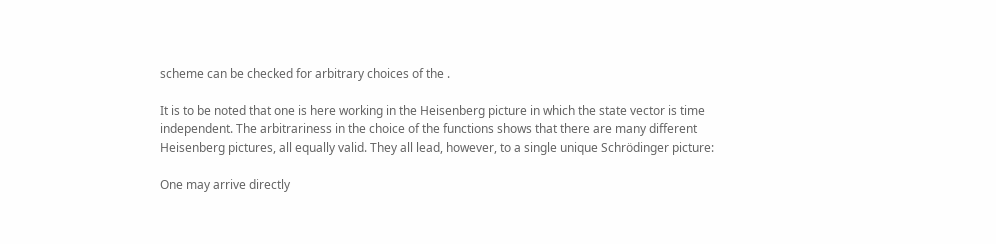scheme can be checked for arbitrary choices of the .

It is to be noted that one is here working in the Heisenberg picture in which the state vector is time independent. The arbitrariness in the choice of the functions shows that there are many different Heisenberg pictures, all equally valid. They all lead, however, to a single unique Schrödinger picture:

One may arrive directly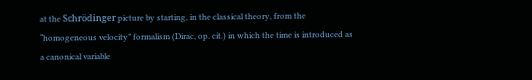at the Schrödinger picture by starting, in the classical theory, from the “homogeneous velocity” formalism (Dirac, op. cit.) in which the time is introduced as a canonical variable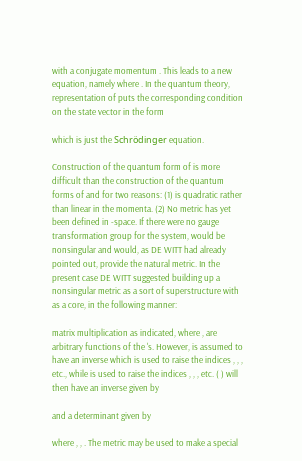with a conjugate momentum . This leads to a new equation, namely where . In the quantum theory, representation of puts the corresponding condition on the state vector in the form

which is just the Schrödinger equation.

Construction of the quantum form of is more difficult than the construction of the quantum forms of and for two reasons: (1) is quadratic rather than linear in the momenta. (2) No metric has yet been defined in -space. If there were no gauge transformation group for the system, would be nonsingular and would, as DE WITT had already pointed out, provide the natural metric. In the present case DE WITT suggested building up a nonsingular metric as a sort of superstructure with as a core, in the following manner:

matrix multiplication as indicated, where , are arbitrary functions of the 's. However, is assumed to have an inverse which is used to raise the indices , , , etc., while is used to raise the indices , , , etc. ( ) will then have an inverse given by

and a determinant given by

where , , . The metric may be used to make a special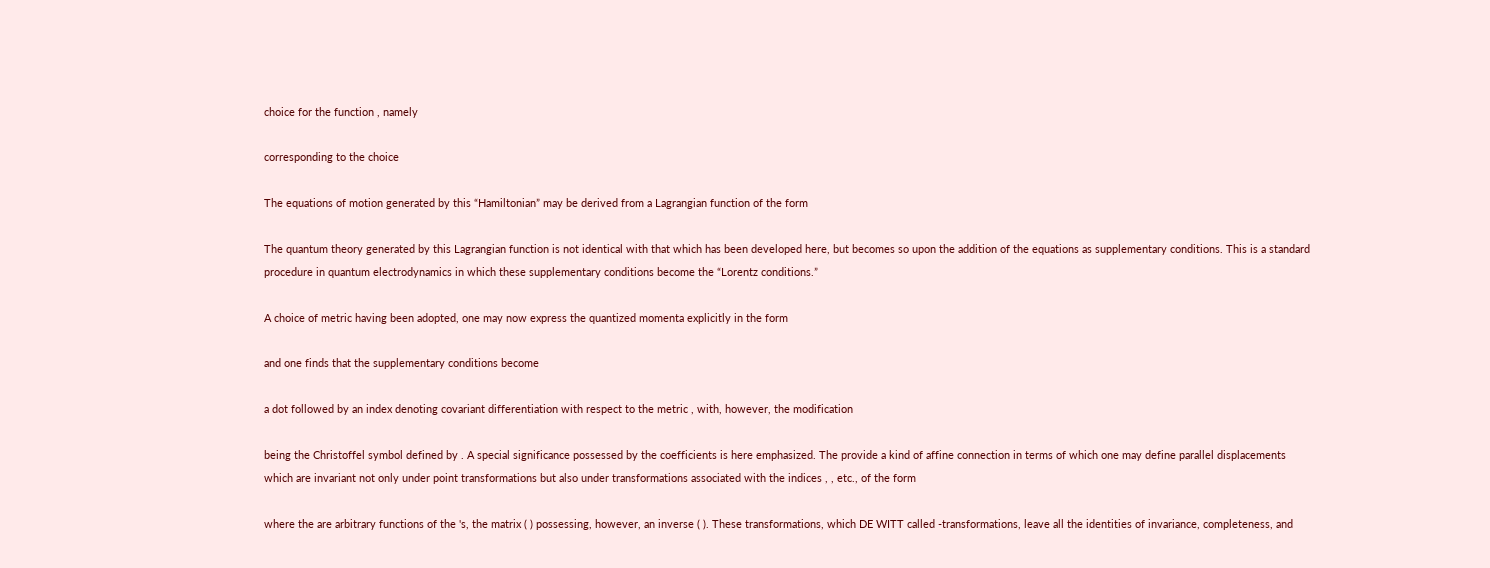choice for the function , namely

corresponding to the choice

The equations of motion generated by this “Hamiltonian” may be derived from a Lagrangian function of the form

The quantum theory generated by this Lagrangian function is not identical with that which has been developed here, but becomes so upon the addition of the equations as supplementary conditions. This is a standard procedure in quantum electrodynamics in which these supplementary conditions become the “Lorentz conditions.”

A choice of metric having been adopted, one may now express the quantized momenta explicitly in the form

and one finds that the supplementary conditions become

a dot followed by an index denoting covariant differentiation with respect to the metric , with, however, the modification

being the Christoffel symbol defined by . A special significance possessed by the coefficients is here emphasized. The provide a kind of affine connection in terms of which one may define parallel displacements which are invariant not only under point transformations but also under transformations associated with the indices , , etc., of the form

where the are arbitrary functions of the 's, the matrix ( ) possessing, however, an inverse ( ). These transformations, which DE WITT called -transformations, leave all the identities of invariance, completeness, and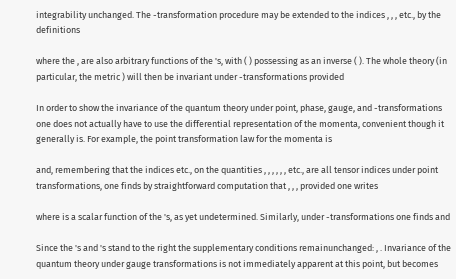integrability unchanged. The -transformation procedure may be extended to the indices , , , etc., by the definitions

where the , are also arbitrary functions of the 's, with ( ) possessing as an inverse ( ). The whole theory (in particular, the metric ) will then be invariant under -transformations provided

In order to show the invariance of the quantum theory under point, phase, gauge, and -transformations one does not actually have to use the differential representation of the momenta, convenient though it generally is. For example, the point transformation law for the momenta is

and, remembering that the indices etc., on the quantities , , , , , , etc., are all tensor indices under point transformations, one finds by straightforward computation that , , , provided one writes

where is a scalar function of the 's, as yet undetermined. Similarly, under -transformations one finds and

Since the 's and 's stand to the right the supplementary conditions remainunchanged: , . Invariance of the quantum theory under gauge transformations is not immediately apparent at this point, but becomes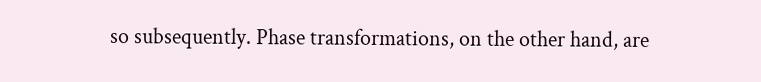so subsequently. Phase transformations, on the other hand, are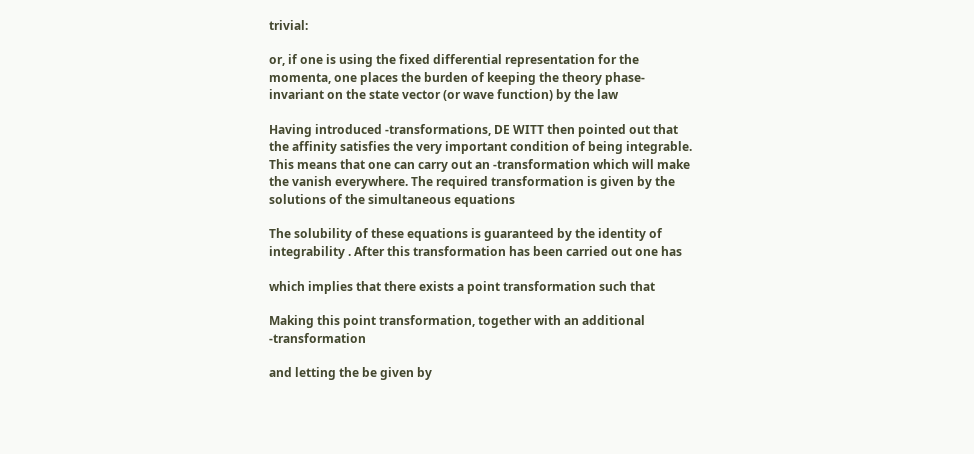trivial:

or, if one is using the fixed differential representation for the momenta, one places the burden of keeping the theory phase-invariant on the state vector (or wave function) by the law

Having introduced -transformations, DE WITT then pointed out that the affinity satisfies the very important condition of being integrable. This means that one can carry out an -transformation which will make the vanish everywhere. The required transformation is given by the solutions of the simultaneous equations

The solubility of these equations is guaranteed by the identity of integrability . After this transformation has been carried out one has

which implies that there exists a point transformation such that

Making this point transformation, together with an additional -transformation

and letting the be given by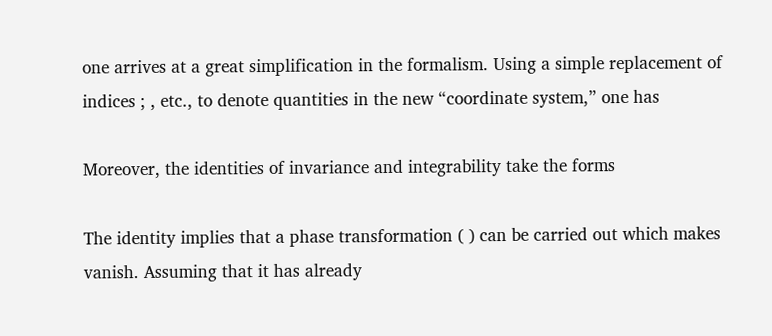one arrives at a great simplification in the formalism. Using a simple replacement of indices ; , etc., to denote quantities in the new “coordinate system,” one has

Moreover, the identities of invariance and integrability take the forms

The identity implies that a phase transformation ( ) can be carried out which makes vanish. Assuming that it has already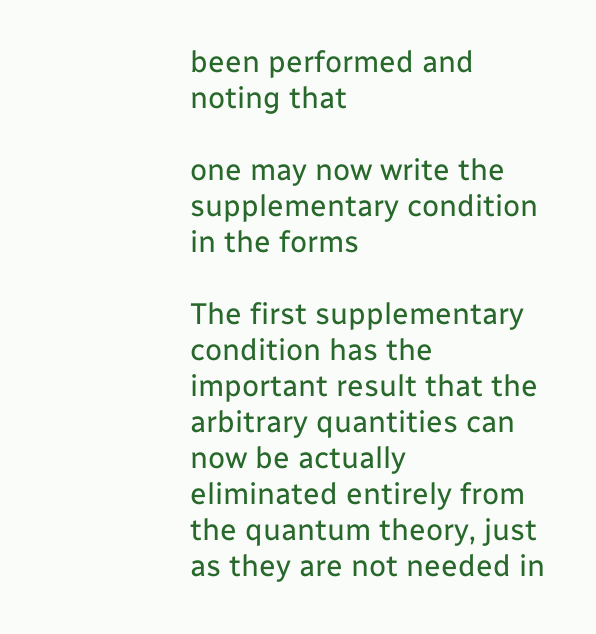been performed and noting that

one may now write the supplementary condition in the forms

The first supplementary condition has the important result that the arbitrary quantities can now be actually eliminated entirely from the quantum theory, just as they are not needed in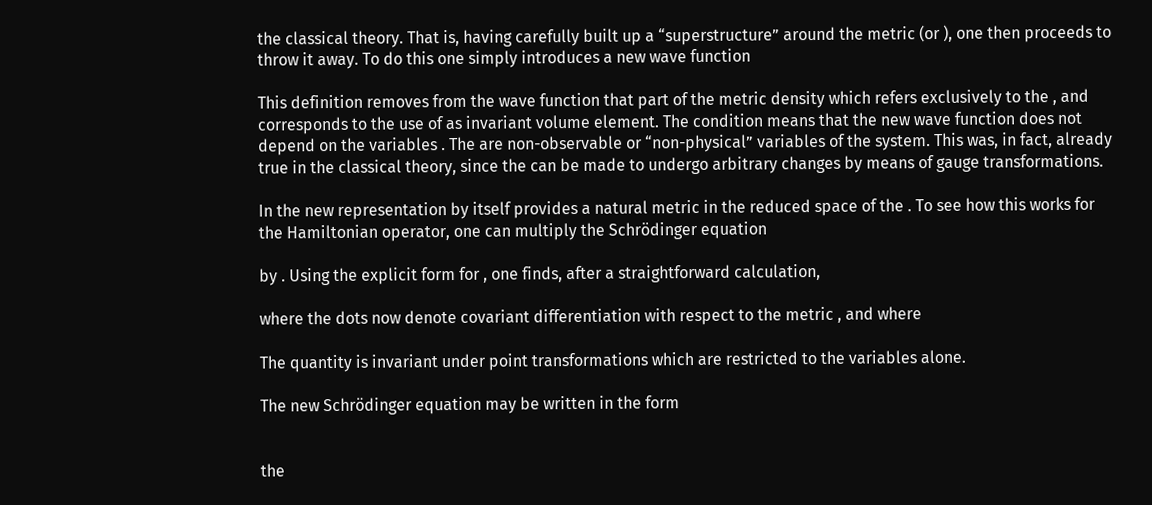the classical theory. That is, having carefully built up a “superstructure” around the metric (or ), one then proceeds to throw it away. To do this one simply introduces a new wave function

This definition removes from the wave function that part of the metric density which refers exclusively to the , and corresponds to the use of as invariant volume element. The condition means that the new wave function does not depend on the variables . The are non-observable or “non-physical” variables of the system. This was, in fact, already true in the classical theory, since the can be made to undergo arbitrary changes by means of gauge transformations.

In the new representation by itself provides a natural metric in the reduced space of the . To see how this works for the Hamiltonian operator, one can multiply the Schrödinger equation

by . Using the explicit form for , one finds, after a straightforward calculation,

where the dots now denote covariant differentiation with respect to the metric , and where

The quantity is invariant under point transformations which are restricted to the variables alone.

The new Schrödinger equation may be written in the form


the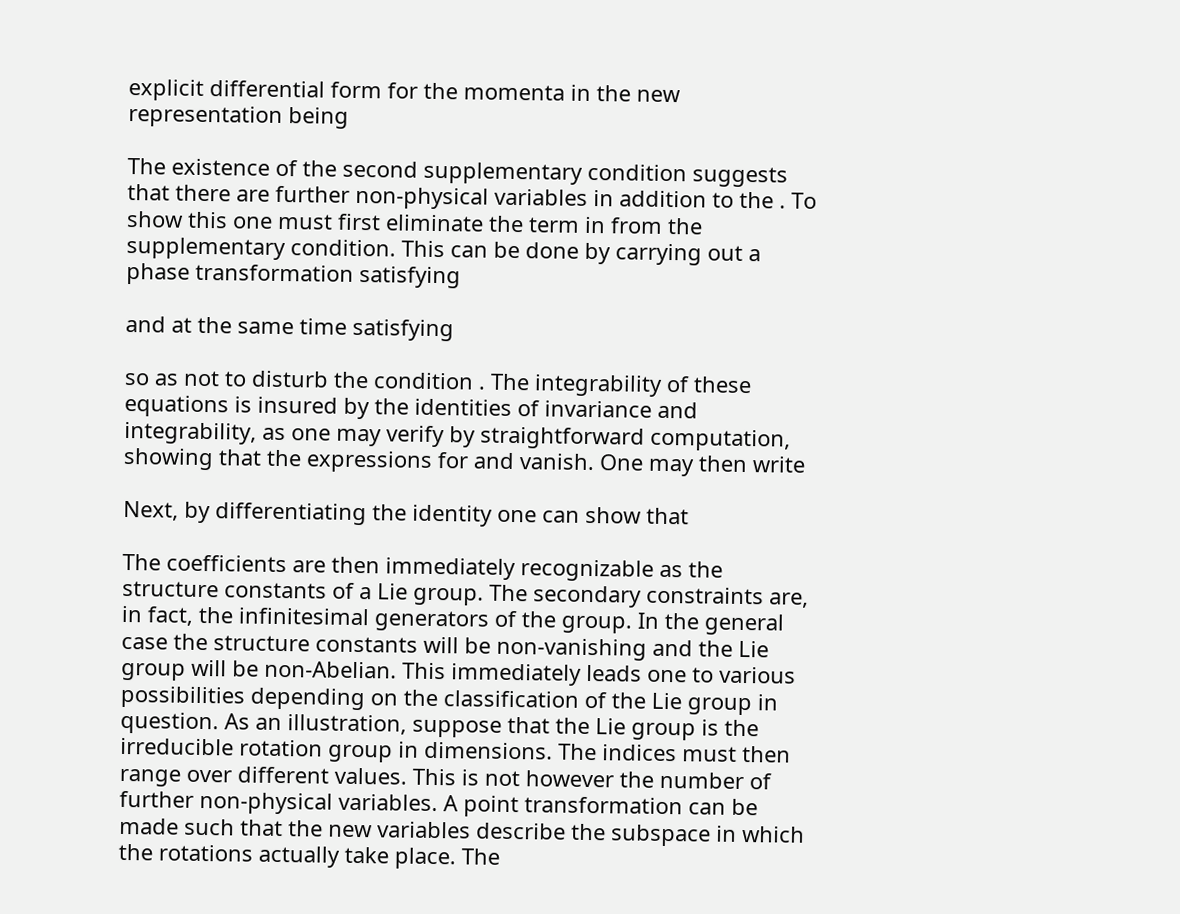explicit differential form for the momenta in the new representation being

The existence of the second supplementary condition suggests that there are further non-physical variables in addition to the . To show this one must first eliminate the term in from the supplementary condition. This can be done by carrying out a phase transformation satisfying

and at the same time satisfying

so as not to disturb the condition . The integrability of these equations is insured by the identities of invariance and integrability, as one may verify by straightforward computation, showing that the expressions for and vanish. One may then write

Next, by differentiating the identity one can show that

The coefficients are then immediately recognizable as the structure constants of a Lie group. The secondary constraints are, in fact, the infinitesimal generators of the group. In the general case the structure constants will be non-vanishing and the Lie group will be non-Abelian. This immediately leads one to various possibilities depending on the classification of the Lie group in question. As an illustration, suppose that the Lie group is the irreducible rotation group in dimensions. The indices must then range over different values. This is not however the number of further non-physical variables. A point transformation can be made such that the new variables describe the subspace in which the rotations actually take place. The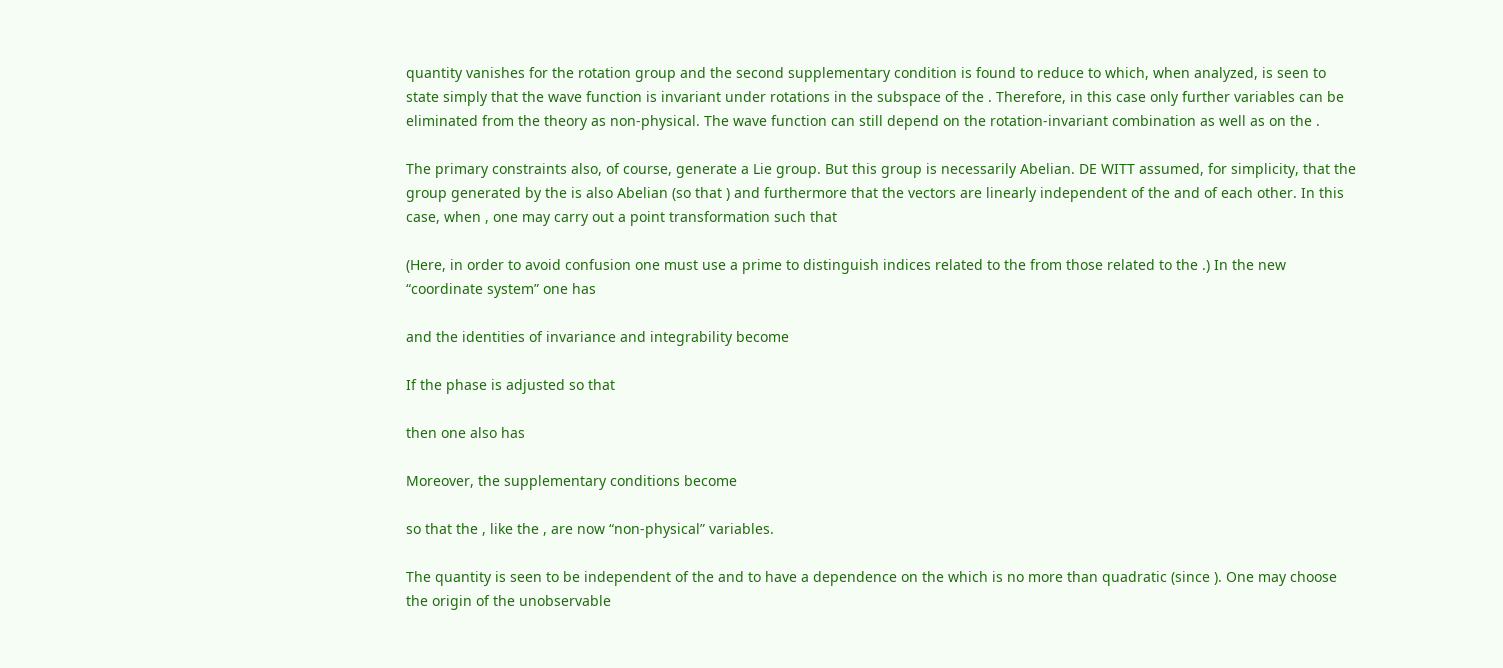quantity vanishes for the rotation group and the second supplementary condition is found to reduce to which, when analyzed, is seen to state simply that the wave function is invariant under rotations in the subspace of the . Therefore, in this case only further variables can be eliminated from the theory as non-physical. The wave function can still depend on the rotation-invariant combination as well as on the .

The primary constraints also, of course, generate a Lie group. But this group is necessarily Abelian. DE WITT assumed, for simplicity, that the group generated by the is also Abelian (so that ) and furthermore that the vectors are linearly independent of the and of each other. In this case, when , one may carry out a point transformation such that

(Here, in order to avoid confusion one must use a prime to distinguish indices related to the from those related to the .) In the new “coordinate system” one has

and the identities of invariance and integrability become

If the phase is adjusted so that

then one also has

Moreover, the supplementary conditions become

so that the , like the , are now “non-physical” variables.

The quantity is seen to be independent of the and to have a dependence on the which is no more than quadratic (since ). One may choose the origin of the unobservable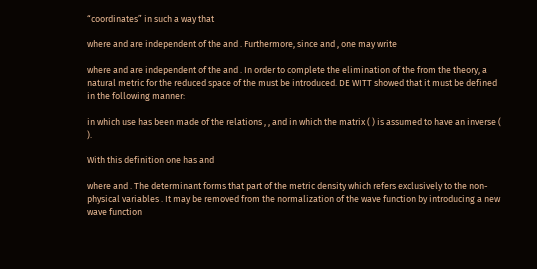“coordinates” in such a way that

where and are independent of the and . Furthermore, since and , one may write

where and are independent of the and . In order to complete the elimination of the from the theory, a natural metric for the reduced space of the must be introduced. DE WITT showed that it must be defined in the following manner:

in which use has been made of the relations , , and in which the matrix ( ) is assumed to have an inverse ( ).

With this definition one has and

where and . The determinant forms that part of the metric density which refers exclusively to the non-physical variables . It may be removed from the normalization of the wave function by introducing a new wave function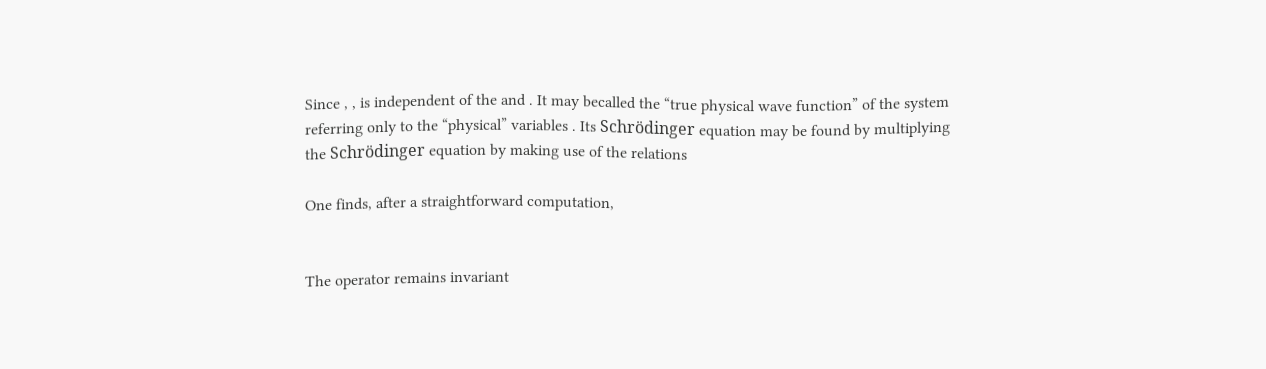Since , , is independent of the and . It may becalled the “true physical wave function” of the system referring only to the “physical” variables . Its Schrödinger equation may be found by multiplying the Schrödinger equation by making use of the relations

One finds, after a straightforward computation,


The operator remains invariant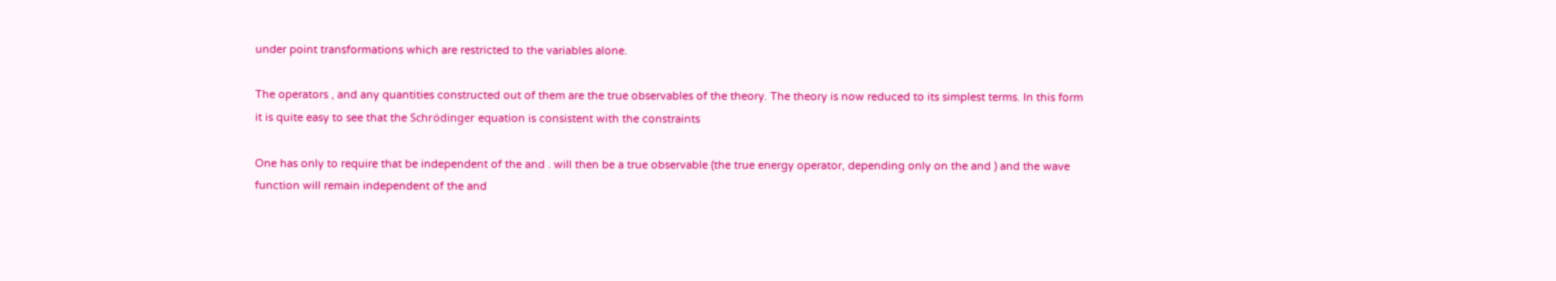under point transformations which are restricted to the variables alone.

The operators , and any quantities constructed out of them are the true observables of the theory. The theory is now reduced to its simplest terms. In this form it is quite easy to see that the Schrödinger equation is consistent with the constraints

One has only to require that be independent of the and . will then be a true observable (the true energy operator, depending only on the and ) and the wave function will remain independent of the and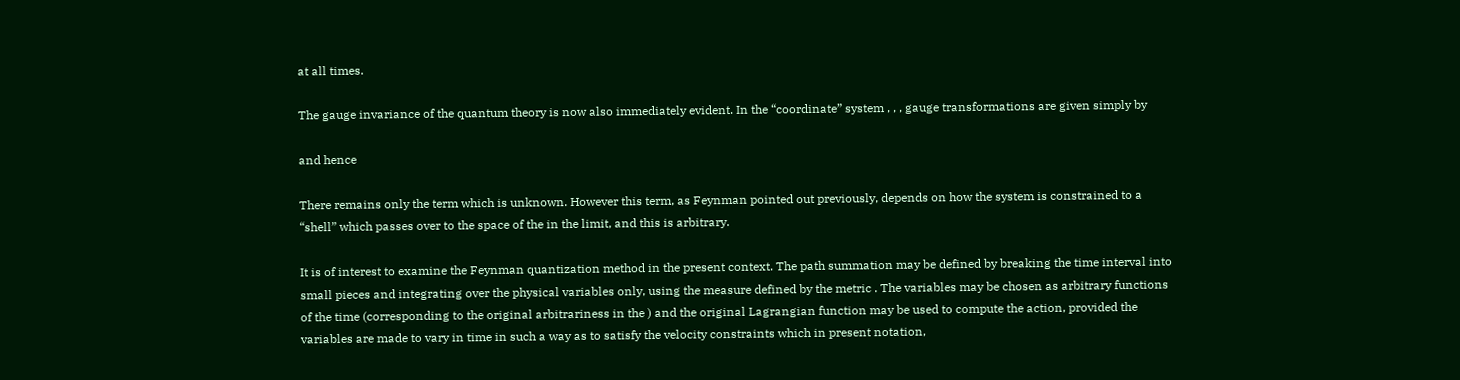at all times.

The gauge invariance of the quantum theory is now also immediately evident. In the “coordinate” system , , , gauge transformations are given simply by

and hence

There remains only the term which is unknown. However this term, as Feynman pointed out previously, depends on how the system is constrained to a “shell” which passes over to the space of the in the limit, and this is arbitrary.

It is of interest to examine the Feynman quantization method in the present context. The path summation may be defined by breaking the time interval into small pieces and integrating over the physical variables only, using the measure defined by the metric . The variables may be chosen as arbitrary functions of the time (corresponding to the original arbitrariness in the ) and the original Lagrangian function may be used to compute the action, provided the variables are made to vary in time in such a way as to satisfy the velocity constraints which in present notation,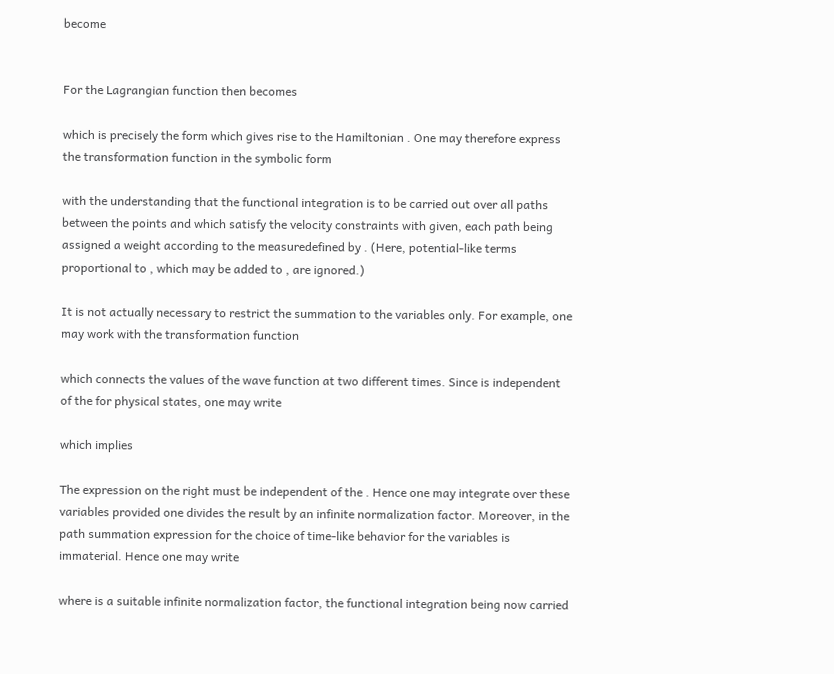become


For the Lagrangian function then becomes

which is precisely the form which gives rise to the Hamiltonian . One may therefore express the transformation function in the symbolic form

with the understanding that the functional integration is to be carried out over all paths between the points and which satisfy the velocity constraints with given, each path being assigned a weight according to the measuredefined by . (Here, potential-like terms proportional to , which may be added to , are ignored.)

It is not actually necessary to restrict the summation to the variables only. For example, one may work with the transformation function

which connects the values of the wave function at two different times. Since is independent of the for physical states, one may write

which implies

The expression on the right must be independent of the . Hence one may integrate over these variables provided one divides the result by an infinite normalization factor. Moreover, in the path summation expression for the choice of time-like behavior for the variables is immaterial. Hence one may write

where is a suitable infinite normalization factor, the functional integration being now carried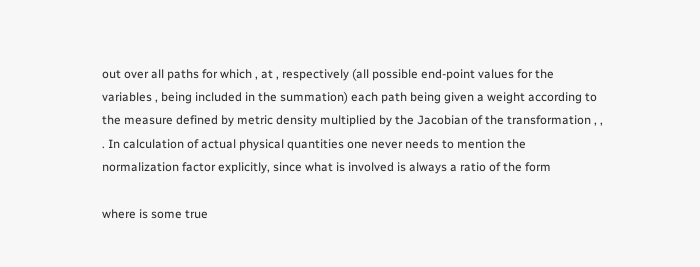out over all paths for which , at , respectively (all possible end-point values for the variables , being included in the summation) each path being given a weight according to the measure defined by metric density multiplied by the Jacobian of the transformation , , . In calculation of actual physical quantities one never needs to mention the normalization factor explicitly, since what is involved is always a ratio of the form

where is some true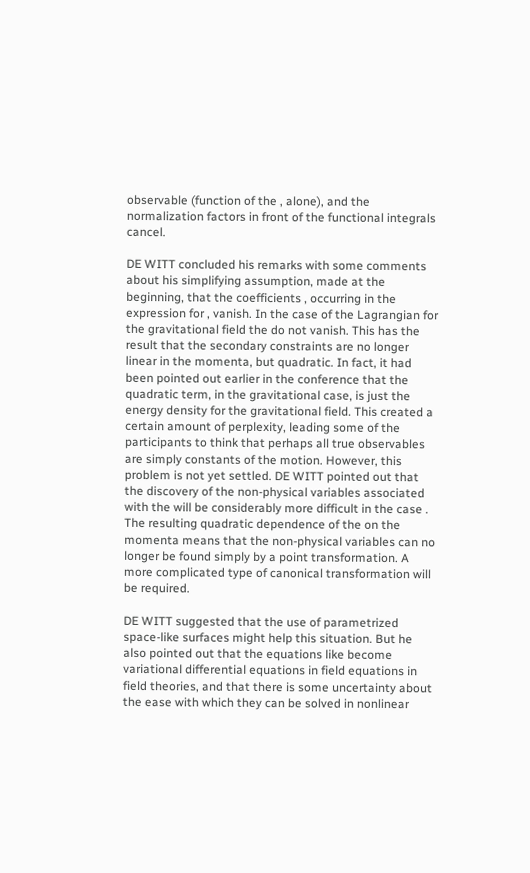observable (function of the , alone), and the normalization factors in front of the functional integrals cancel.

DE WITT concluded his remarks with some comments about his simplifying assumption, made at the beginning, that the coefficients , occurring in the expression for , vanish. In the case of the Lagrangian for the gravitational field the do not vanish. This has the result that the secondary constraints are no longer linear in the momenta, but quadratic. In fact, it had been pointed out earlier in the conference that the quadratic term, in the gravitational case, is just the energy density for the gravitational field. This created a certain amount of perplexity, leading some of the participants to think that perhaps all true observables are simply constants of the motion. However, this problem is not yet settled. DE WITT pointed out that the discovery of the non-physical variables associated with the will be considerably more difficult in the case . The resulting quadratic dependence of the on the momenta means that the non-physical variables can no longer be found simply by a point transformation. A more complicated type of canonical transformation will be required.

DE WITT suggested that the use of parametrized space-like surfaces might help this situation. But he also pointed out that the equations like become variational differential equations in field equations in field theories, and that there is some uncertainty about the ease with which they can be solved in nonlinear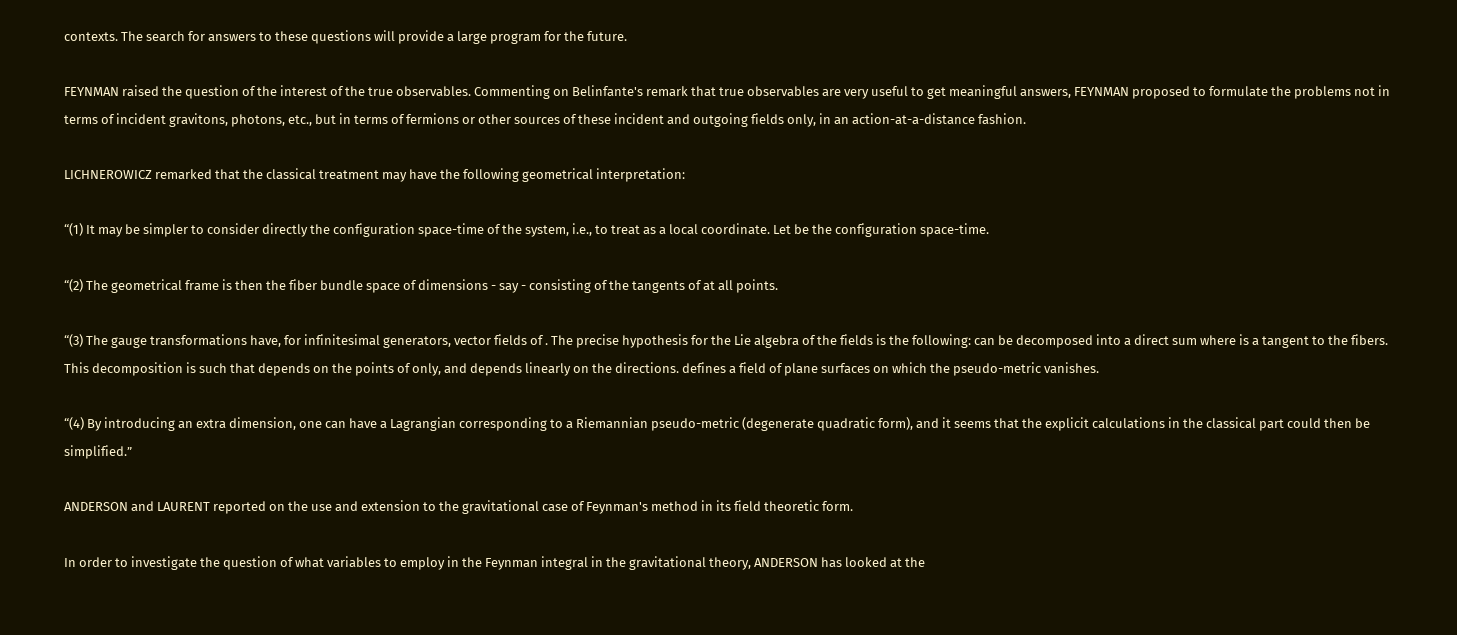contexts. The search for answers to these questions will provide a large program for the future.

FEYNMAN raised the question of the interest of the true observables. Commenting on Belinfante's remark that true observables are very useful to get meaningful answers, FEYNMAN proposed to formulate the problems not in terms of incident gravitons, photons, etc., but in terms of fermions or other sources of these incident and outgoing fields only, in an action-at-a-distance fashion.

LICHNEROWICZ remarked that the classical treatment may have the following geometrical interpretation:

“(1) It may be simpler to consider directly the configuration space-time of the system, i.e., to treat as a local coordinate. Let be the configuration space-time.

“(2) The geometrical frame is then the fiber bundle space of dimensions - say - consisting of the tangents of at all points.

“(3) The gauge transformations have, for infinitesimal generators, vector fields of . The precise hypothesis for the Lie algebra of the fields is the following: can be decomposed into a direct sum where is a tangent to the fibers. This decomposition is such that depends on the points of only, and depends linearly on the directions. defines a field of plane surfaces on which the pseudo-metric vanishes.

“(4) By introducing an extra dimension, one can have a Lagrangian corresponding to a Riemannian pseudo-metric (degenerate quadratic form), and it seems that the explicit calculations in the classical part could then be simplified.”

ANDERSON and LAURENT reported on the use and extension to the gravitational case of Feynman's method in its field theoretic form.

In order to investigate the question of what variables to employ in the Feynman integral in the gravitational theory, ANDERSON has looked at the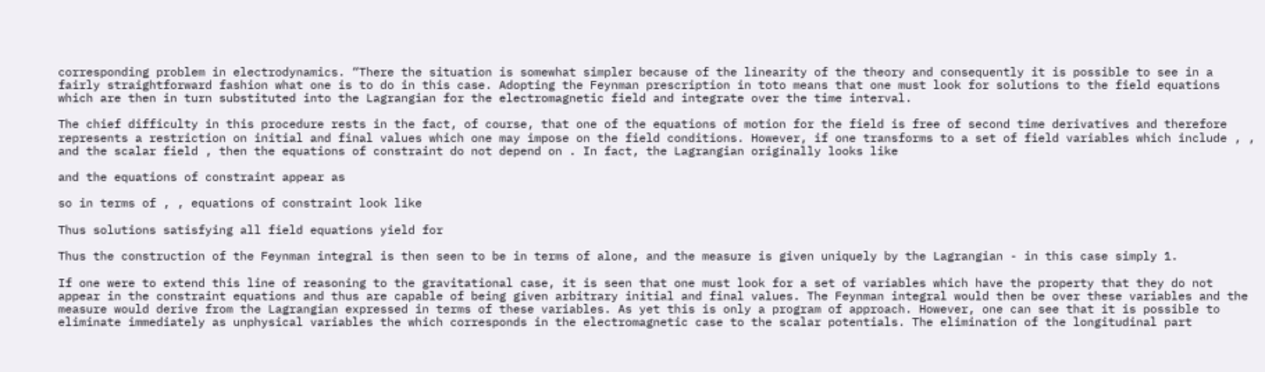corresponding problem in electrodynamics. “There the situation is somewhat simpler because of the linearity of the theory and consequently it is possible to see in a fairly straightforward fashion what one is to do in this case. Adopting the Feynman prescription in toto means that one must look for solutions to the field equations which are then in turn substituted into the Lagrangian for the electromagnetic field and integrate over the time interval.

The chief difficulty in this procedure rests in the fact, of course, that one of the equations of motion for the field is free of second time derivatives and therefore represents a restriction on initial and final values which one may impose on the field conditions. However, if one transforms to a set of field variables which include , , and the scalar field , then the equations of constraint do not depend on . In fact, the Lagrangian originally looks like

and the equations of constraint appear as

so in terms of , , equations of constraint look like

Thus solutions satisfying all field equations yield for

Thus the construction of the Feynman integral is then seen to be in terms of alone, and the measure is given uniquely by the Lagrangian - in this case simply 1.

If one were to extend this line of reasoning to the gravitational case, it is seen that one must look for a set of variables which have the property that they do not appear in the constraint equations and thus are capable of being given arbitrary initial and final values. The Feynman integral would then be over these variables and the measure would derive from the Lagrangian expressed in terms of these variables. As yet this is only a program of approach. However, one can see that it is possible to eliminate immediately as unphysical variables the which corresponds in the electromagnetic case to the scalar potentials. The elimination of the longitudinal part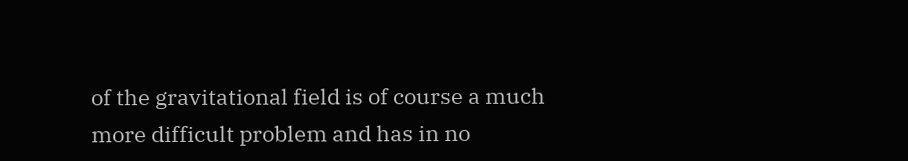of the gravitational field is of course a much more difficult problem and has in no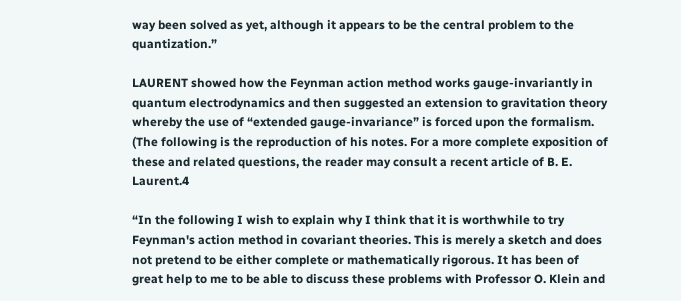way been solved as yet, although it appears to be the central problem to the quantization.”

LAURENT showed how the Feynman action method works gauge-invariantly in quantum electrodynamics and then suggested an extension to gravitation theory whereby the use of “extended gauge-invariance” is forced upon the formalism. (The following is the reproduction of his notes. For a more complete exposition of these and related questions, the reader may consult a recent article of B. E. Laurent.4

“In the following I wish to explain why I think that it is worthwhile to try Feynman's action method in covariant theories. This is merely a sketch and does not pretend to be either complete or mathematically rigorous. It has been of great help to me to be able to discuss these problems with Professor O. Klein and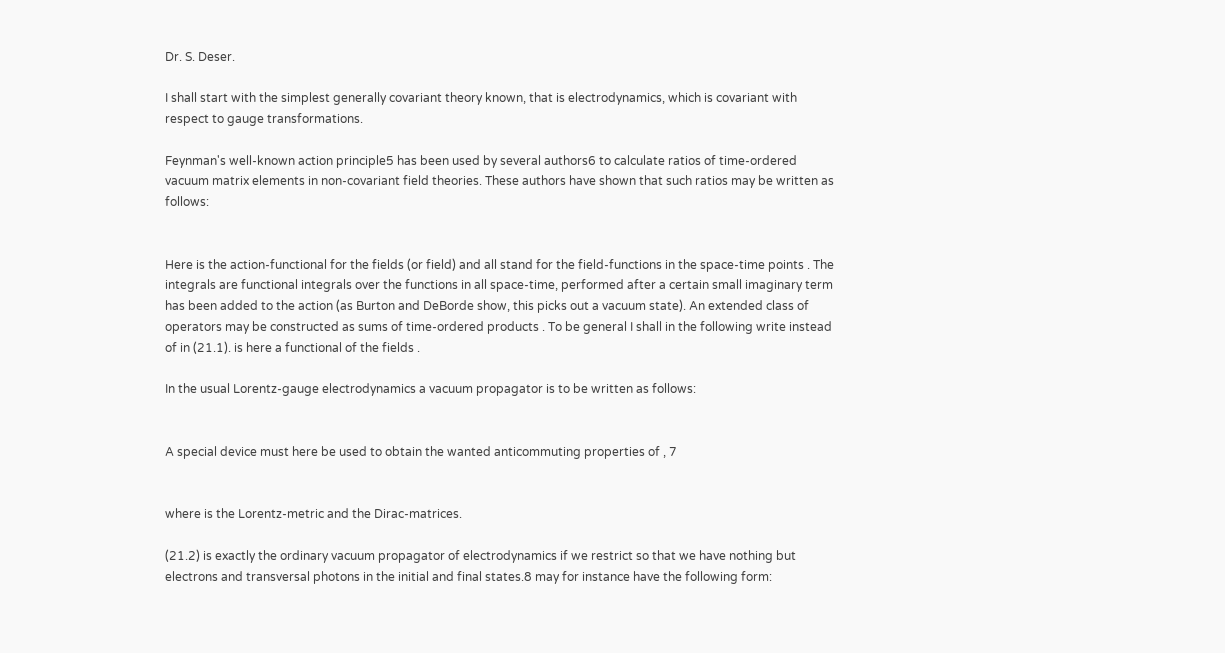Dr. S. Deser.

I shall start with the simplest generally covariant theory known, that is electrodynamics, which is covariant with respect to gauge transformations.

Feynman's well-known action principle5 has been used by several authors6 to calculate ratios of time-ordered vacuum matrix elements in non-covariant field theories. These authors have shown that such ratios may be written as follows:


Here is the action-functional for the fields (or field) and all stand for the field-functions in the space-time points . The integrals are functional integrals over the functions in all space-time, performed after a certain small imaginary term has been added to the action (as Burton and DeBorde show, this picks out a vacuum state). An extended class of operators may be constructed as sums of time-ordered products . To be general I shall in the following write instead of in (21.1). is here a functional of the fields .

In the usual Lorentz-gauge electrodynamics a vacuum propagator is to be written as follows:


A special device must here be used to obtain the wanted anticommuting properties of , 7


where is the Lorentz-metric and the Dirac-matrices.

(21.2) is exactly the ordinary vacuum propagator of electrodynamics if we restrict so that we have nothing but electrons and transversal photons in the initial and final states.8 may for instance have the following form: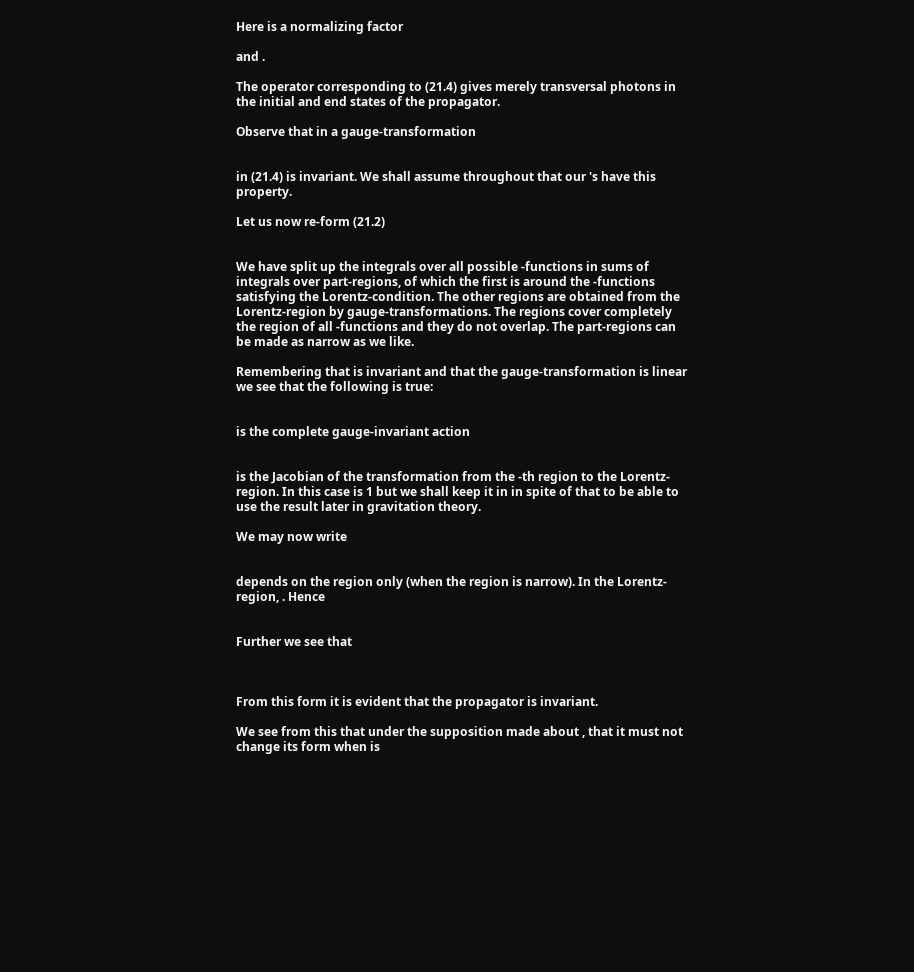Here is a normalizing factor

and .

The operator corresponding to (21.4) gives merely transversal photons in the initial and end states of the propagator.

Observe that in a gauge-transformation


in (21.4) is invariant. We shall assume throughout that our 's have this property.

Let us now re-form (21.2)


We have split up the integrals over all possible -functions in sums of integrals over part-regions, of which the first is around the -functions satisfying the Lorentz-condition. The other regions are obtained from the Lorentz-region by gauge-transformations. The regions cover completely the region of all -functions and they do not overlap. The part-regions can be made as narrow as we like.

Remembering that is invariant and that the gauge-transformation is linear we see that the following is true:


is the complete gauge-invariant action


is the Jacobian of the transformation from the -th region to the Lorentz-region. In this case is 1 but we shall keep it in in spite of that to be able to use the result later in gravitation theory.

We may now write


depends on the region only (when the region is narrow). In the Lorentz-region, . Hence


Further we see that



From this form it is evident that the propagator is invariant.

We see from this that under the supposition made about , that it must not change its form when is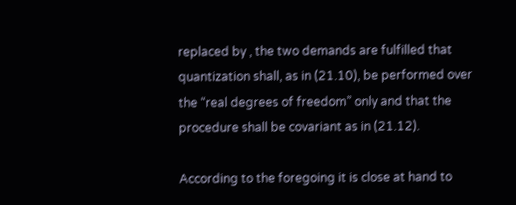replaced by , the two demands are fulfilled that quantization shall, as in (21.10), be performed over the “real degrees of freedom” only and that the procedure shall be covariant as in (21.12).

According to the foregoing it is close at hand to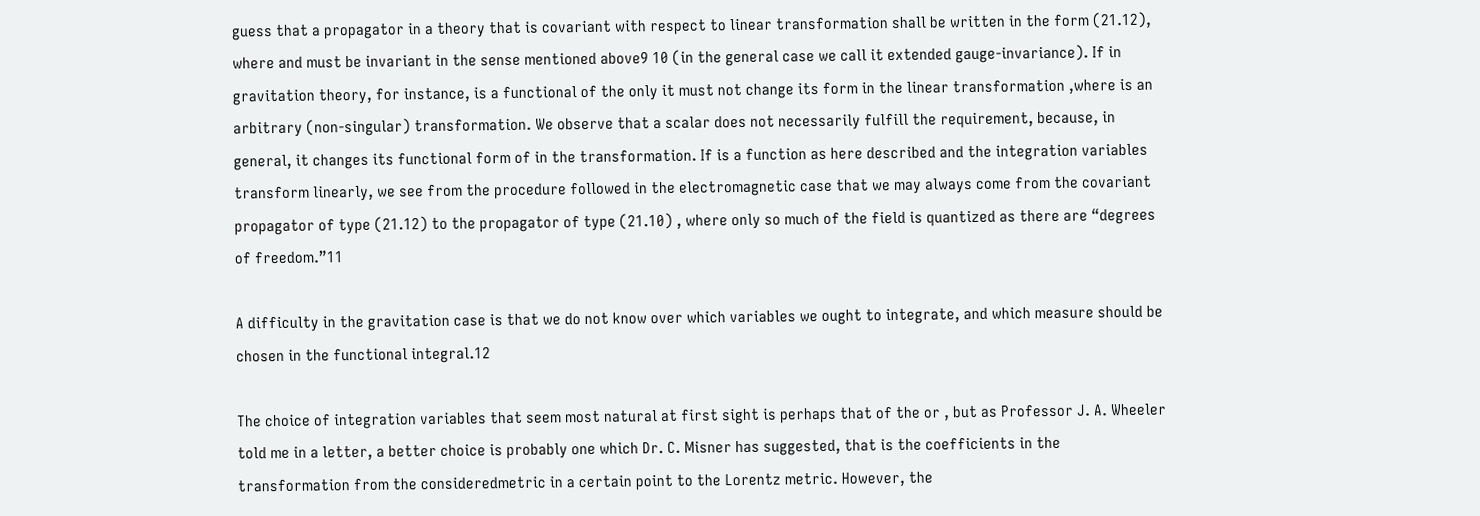guess that a propagator in a theory that is covariant with respect to linear transformation shall be written in the form (21.12), where and must be invariant in the sense mentioned above9 10 (in the general case we call it extended gauge-invariance). If in gravitation theory, for instance, is a functional of the only it must not change its form in the linear transformation ,where is an arbitrary (non-singular) transformation. We observe that a scalar does not necessarily fulfill the requirement, because, in general, it changes its functional form of in the transformation. If is a function as here described and the integration variables transform linearly, we see from the procedure followed in the electromagnetic case that we may always come from the covariant propagator of type (21.12) to the propagator of type (21.10) , where only so much of the field is quantized as there are “degrees of freedom.”11

A difficulty in the gravitation case is that we do not know over which variables we ought to integrate, and which measure should be chosen in the functional integral.12

The choice of integration variables that seem most natural at first sight is perhaps that of the or , but as Professor J. A. Wheeler told me in a letter, a better choice is probably one which Dr. C. Misner has suggested, that is the coefficients in the transformation from the consideredmetric in a certain point to the Lorentz metric. However, the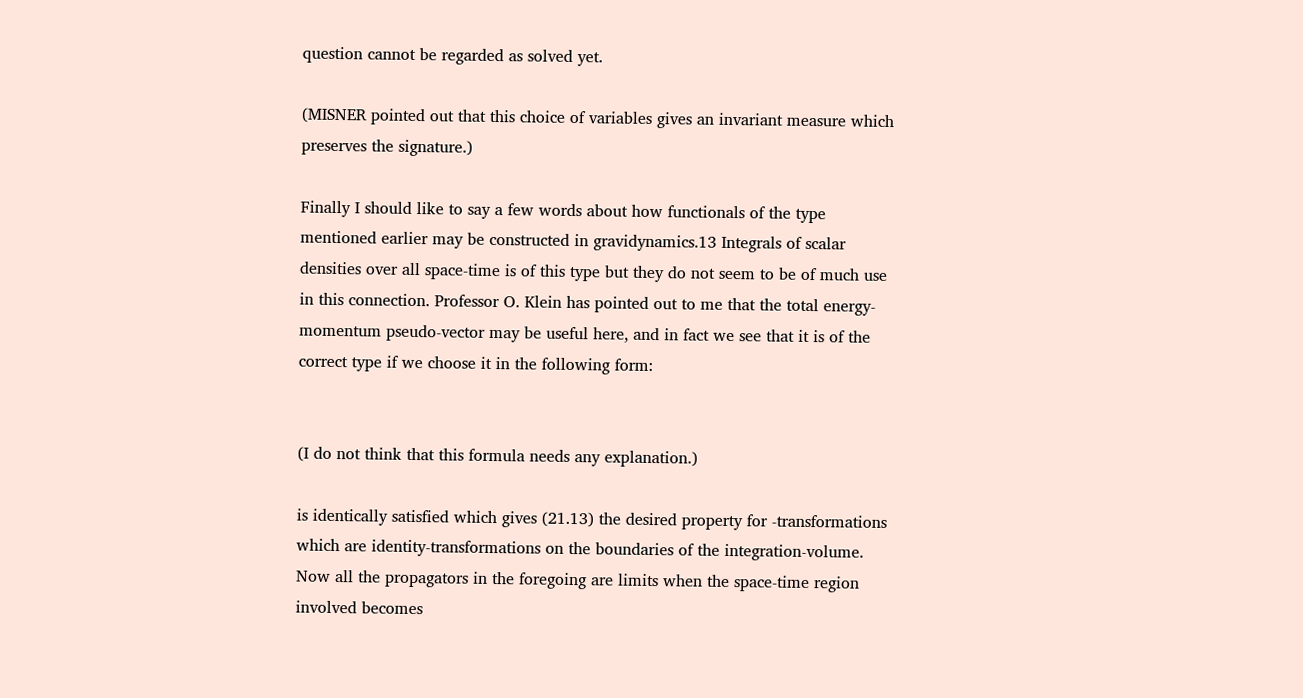question cannot be regarded as solved yet.

(MISNER pointed out that this choice of variables gives an invariant measure which preserves the signature.)

Finally I should like to say a few words about how functionals of the type mentioned earlier may be constructed in gravidynamics.13 Integrals of scalar densities over all space-time is of this type but they do not seem to be of much use in this connection. Professor O. Klein has pointed out to me that the total energy-momentum pseudo-vector may be useful here, and in fact we see that it is of the correct type if we choose it in the following form:


(I do not think that this formula needs any explanation.)

is identically satisfied which gives (21.13) the desired property for -transformations which are identity-transformations on the boundaries of the integration-volume. Now all the propagators in the foregoing are limits when the space-time region involved becomes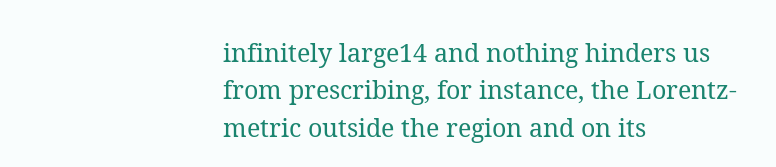infinitely large14 and nothing hinders us from prescribing, for instance, the Lorentz-metric outside the region and on its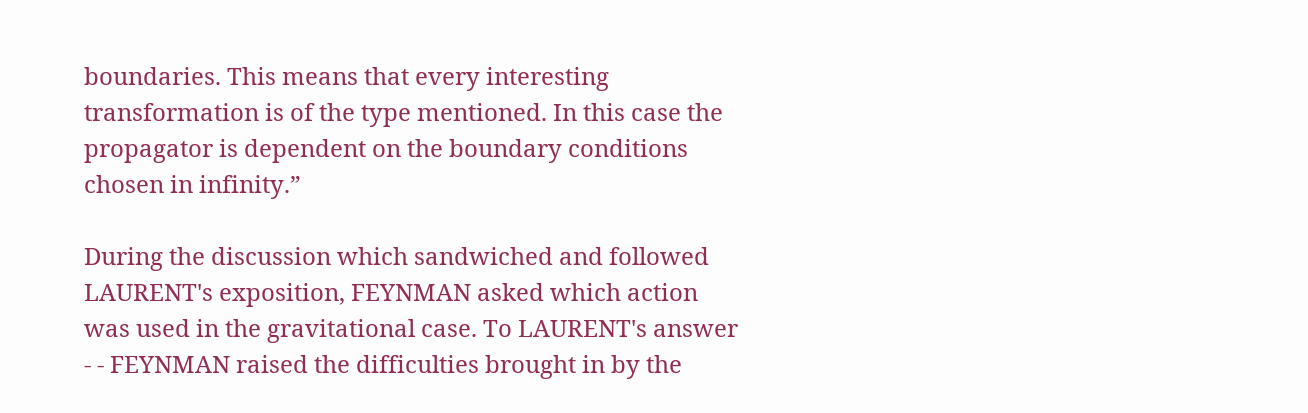boundaries. This means that every interesting transformation is of the type mentioned. In this case the propagator is dependent on the boundary conditions chosen in infinity.”

During the discussion which sandwiched and followed LAURENT's exposition, FEYNMAN asked which action was used in the gravitational case. To LAURENT's answer - - FEYNMAN raised the difficulties brought in by the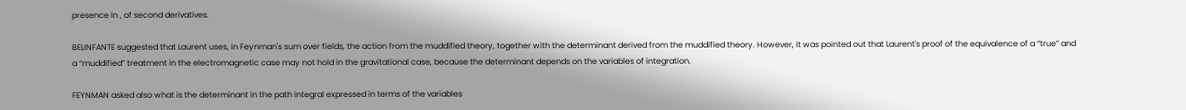presence in , of second derivatives.

BELINFANTE suggested that Laurent uses, in Feynman's sum over fields, the action from the muddified theory, together with the determinant derived from the muddified theory. However, it was pointed out that Laurent's proof of the equivalence of a “true” and a “muddified” treatment in the electromagnetic case may not hold in the gravitational case, because the determinant depends on the variables of integration.

FEYNMAN asked also what is the determinant in the path integral expressed in terms of the variables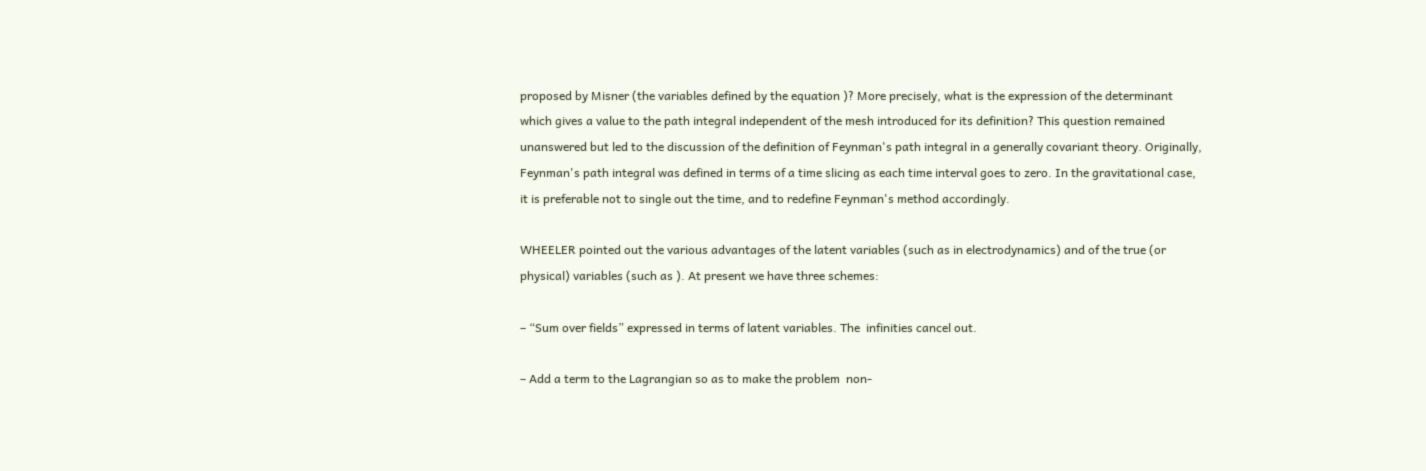proposed by Misner (the variables defined by the equation )? More precisely, what is the expression of the determinant which gives a value to the path integral independent of the mesh introduced for its definition? This question remained unanswered but led to the discussion of the definition of Feynman's path integral in a generally covariant theory. Originally, Feynman's path integral was defined in terms of a time slicing as each time interval goes to zero. In the gravitational case, it is preferable not to single out the time, and to redefine Feynman's method accordingly.

WHEELER pointed out the various advantages of the latent variables (such as in electrodynamics) and of the true (or physical) variables (such as ). At present we have three schemes:

– “Sum over fields” expressed in terms of latent variables. The  infinities cancel out.

– Add a term to the Lagrangian so as to make the problem  non-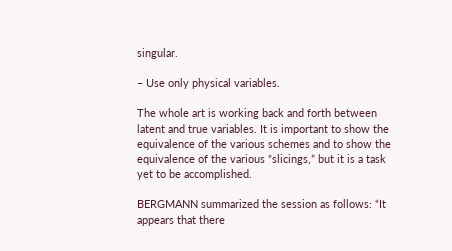singular.

– Use only physical variables.

The whole art is working back and forth between latent and true variables. It is important to show the equivalence of the various schemes and to show the equivalence of the various “slicings,” but it is a task yet to be accomplished.

BERGMANN summarized the session as follows: “It appears that there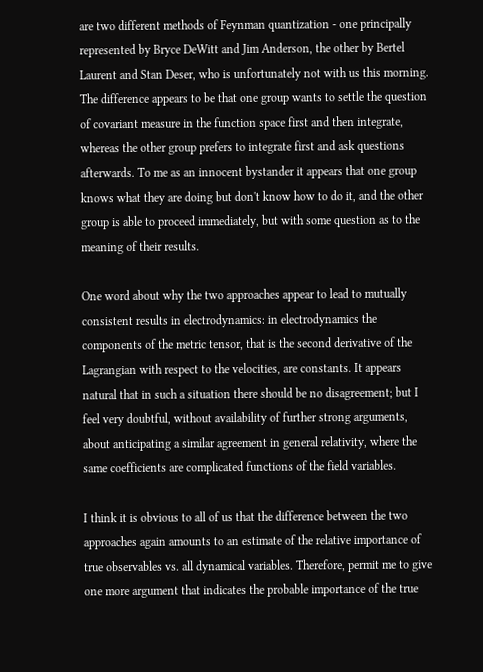are two different methods of Feynman quantization - one principally represented by Bryce DeWitt and Jim Anderson, the other by Bertel Laurent and Stan Deser, who is unfortunately not with us this morning. The difference appears to be that one group wants to settle the question of covariant measure in the function space first and then integrate, whereas the other group prefers to integrate first and ask questions afterwards. To me as an innocent bystander it appears that one group knows what they are doing but don't know how to do it, and the other group is able to proceed immediately, but with some question as to the meaning of their results.

One word about why the two approaches appear to lead to mutually consistent results in electrodynamics: in electrodynamics the components of the metric tensor, that is the second derivative of the Lagrangian with respect to the velocities, are constants. It appears natural that in such a situation there should be no disagreement; but I feel very doubtful, without availability of further strong arguments, about anticipating a similar agreement in general relativity, where the same coefficients are complicated functions of the field variables.

I think it is obvious to all of us that the difference between the two approaches again amounts to an estimate of the relative importance of true observables vs. all dynamical variables. Therefore, permit me to give one more argument that indicates the probable importance of the true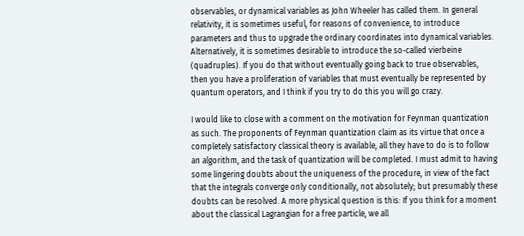observables, or dynamical variables as John Wheeler has called them. In general relativity, it is sometimes useful, for reasons of convenience, to introduce parameters and thus to upgrade the ordinary coordinates into dynamical variables. Alternatively, it is sometimes desirable to introduce the so-called vierbeine (quadruples). If you do that without eventually going back to true observables, then you have a proliferation of variables that must eventually be represented by quantum operators, and I think if you try to do this you will go crazy.

I would like to close with a comment on the motivation for Feynman quantization as such. The proponents of Feynman quantization claim as its virtue that once a completely satisfactory classical theory is available, all they have to do is to follow an algorithm, and the task of quantization will be completed. I must admit to having some lingering doubts about the uniqueness of the procedure, in view of the fact that the integrals converge only conditionally, not absolutely; but presumably these doubts can be resolved. A more physical question is this: If you think for a moment about the classical Lagrangian for a free particle, we all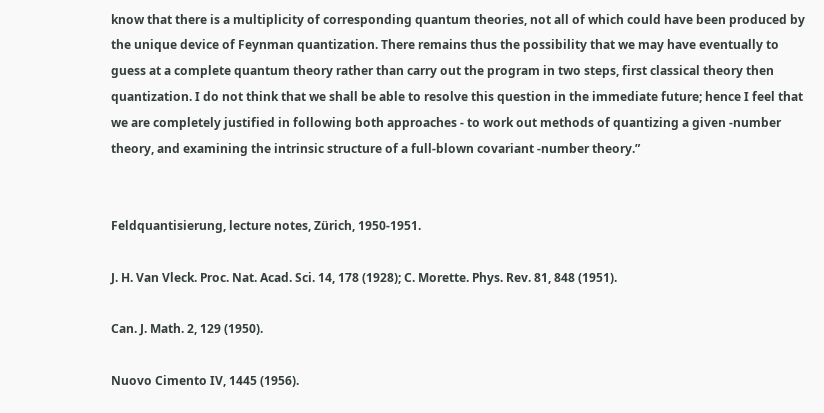know that there is a multiplicity of corresponding quantum theories, not all of which could have been produced by the unique device of Feynman quantization. There remains thus the possibility that we may have eventually to guess at a complete quantum theory rather than carry out the program in two steps, first classical theory then quantization. I do not think that we shall be able to resolve this question in the immediate future; hence I feel that we are completely justified in following both approaches - to work out methods of quantizing a given -number theory, and examining the intrinsic structure of a full-blown covariant -number theory.”


Feldquantisierung, lecture notes, Zürich, 1950-1951.

J. H. Van Vleck. Proc. Nat. Acad. Sci. 14, 178 (1928); C. Morette. Phys. Rev. 81, 848 (1951).

Can. J. Math. 2, 129 (1950).

Nuovo Cimento IV, 1445 (1956).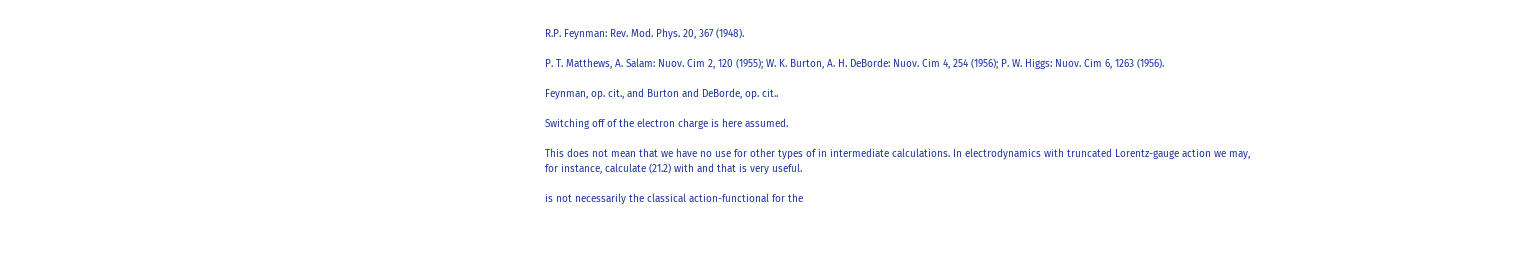R.P. Feynman: Rev. Mod. Phys. 20, 367 (1948).

P. T. Matthews, A. Salam: Nuov. Cim 2, 120 (1955); W. K. Burton, A. H. DeBorde: Nuov. Cim 4, 254 (1956); P. W. Higgs: Nuov. Cim 6, 1263 (1956).

Feynman, op. cit., and Burton and DeBorde, op. cit..

Switching off of the electron charge is here assumed.

This does not mean that we have no use for other types of in intermediate calculations. In electrodynamics with truncated Lorentz-gauge action we may, for instance, calculate (21.2) with and that is very useful.

is not necessarily the classical action-functional for the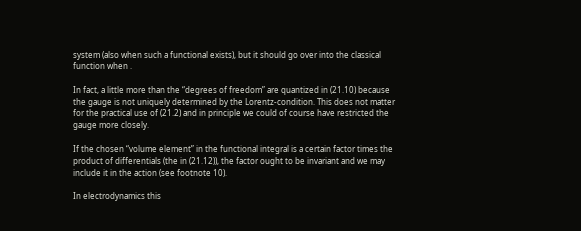system (also when such a functional exists), but it should go over into the classical function when .

In fact, a little more than the “degrees of freedom” are quantized in (21.10) because the gauge is not uniquely determined by the Lorentz-condition. This does not matter for the practical use of (21.2) and in principle we could of course have restricted the gauge more closely.

If the chosen “volume element” in the functional integral is a certain factor times the product of differentials (the in (21.12)), the factor ought to be invariant and we may include it in the action (see footnote 10).

In electrodynamics this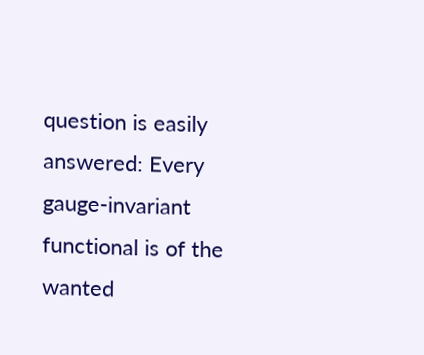question is easily answered: Every gauge-invariant functional is of the wanted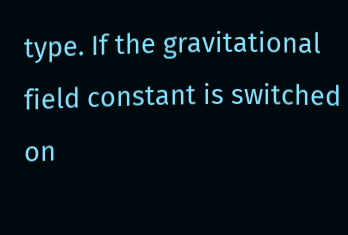type. If the gravitational field constant is switched on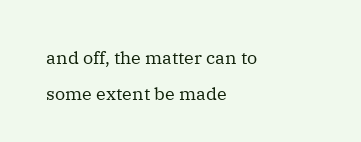and off, the matter can to some extent be made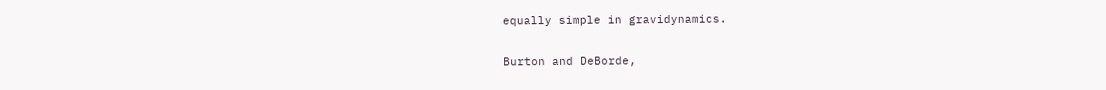equally simple in gravidynamics.

Burton and DeBorde,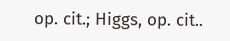op. cit.; Higgs, op. cit..